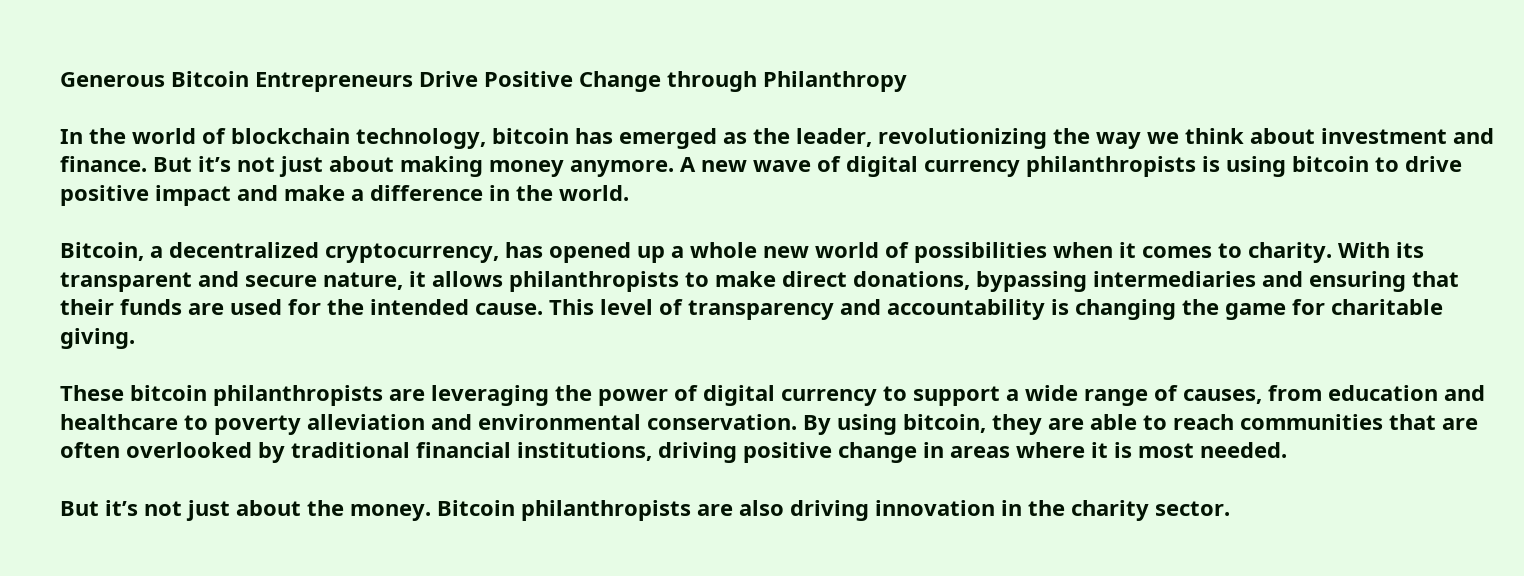Generous Bitcoin Entrepreneurs Drive Positive Change through Philanthropy

In the world of blockchain technology, bitcoin has emerged as the leader, revolutionizing the way we think about investment and finance. But it’s not just about making money anymore. A new wave of digital currency philanthropists is using bitcoin to drive positive impact and make a difference in the world.

Bitcoin, a decentralized cryptocurrency, has opened up a whole new world of possibilities when it comes to charity. With its transparent and secure nature, it allows philanthropists to make direct donations, bypassing intermediaries and ensuring that their funds are used for the intended cause. This level of transparency and accountability is changing the game for charitable giving.

These bitcoin philanthropists are leveraging the power of digital currency to support a wide range of causes, from education and healthcare to poverty alleviation and environmental conservation. By using bitcoin, they are able to reach communities that are often overlooked by traditional financial institutions, driving positive change in areas where it is most needed.

But it’s not just about the money. Bitcoin philanthropists are also driving innovation in the charity sector.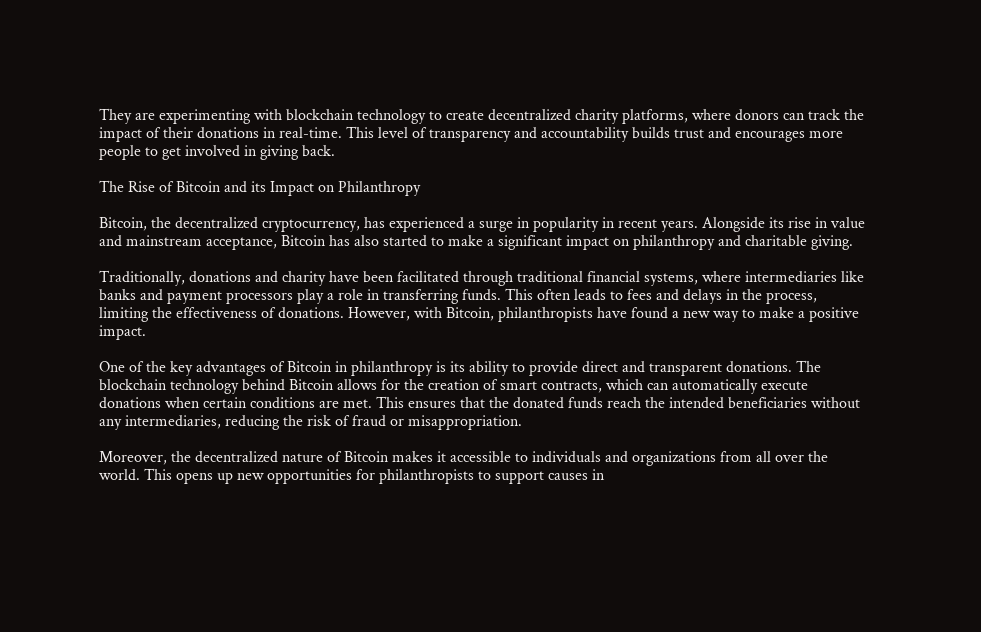They are experimenting with blockchain technology to create decentralized charity platforms, where donors can track the impact of their donations in real-time. This level of transparency and accountability builds trust and encourages more people to get involved in giving back.

The Rise of Bitcoin and its Impact on Philanthropy

Bitcoin, the decentralized cryptocurrency, has experienced a surge in popularity in recent years. Alongside its rise in value and mainstream acceptance, Bitcoin has also started to make a significant impact on philanthropy and charitable giving.

Traditionally, donations and charity have been facilitated through traditional financial systems, where intermediaries like banks and payment processors play a role in transferring funds. This often leads to fees and delays in the process, limiting the effectiveness of donations. However, with Bitcoin, philanthropists have found a new way to make a positive impact.

One of the key advantages of Bitcoin in philanthropy is its ability to provide direct and transparent donations. The blockchain technology behind Bitcoin allows for the creation of smart contracts, which can automatically execute donations when certain conditions are met. This ensures that the donated funds reach the intended beneficiaries without any intermediaries, reducing the risk of fraud or misappropriation.

Moreover, the decentralized nature of Bitcoin makes it accessible to individuals and organizations from all over the world. This opens up new opportunities for philanthropists to support causes in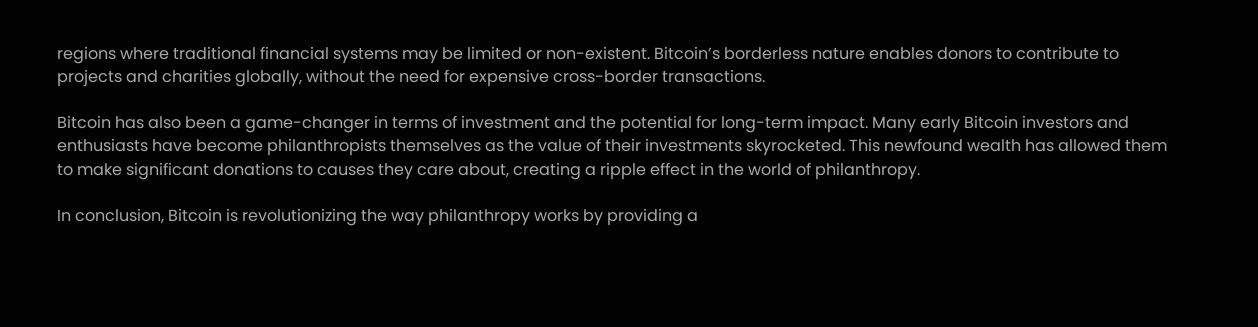regions where traditional financial systems may be limited or non-existent. Bitcoin’s borderless nature enables donors to contribute to projects and charities globally, without the need for expensive cross-border transactions.

Bitcoin has also been a game-changer in terms of investment and the potential for long-term impact. Many early Bitcoin investors and enthusiasts have become philanthropists themselves as the value of their investments skyrocketed. This newfound wealth has allowed them to make significant donations to causes they care about, creating a ripple effect in the world of philanthropy.

In conclusion, Bitcoin is revolutionizing the way philanthropy works by providing a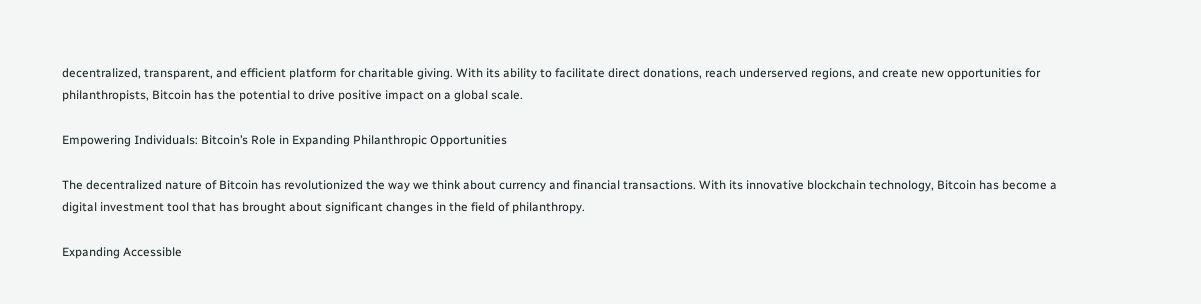decentralized, transparent, and efficient platform for charitable giving. With its ability to facilitate direct donations, reach underserved regions, and create new opportunities for philanthropists, Bitcoin has the potential to drive positive impact on a global scale.

Empowering Individuals: Bitcoin’s Role in Expanding Philanthropic Opportunities

The decentralized nature of Bitcoin has revolutionized the way we think about currency and financial transactions. With its innovative blockchain technology, Bitcoin has become a digital investment tool that has brought about significant changes in the field of philanthropy.

Expanding Accessible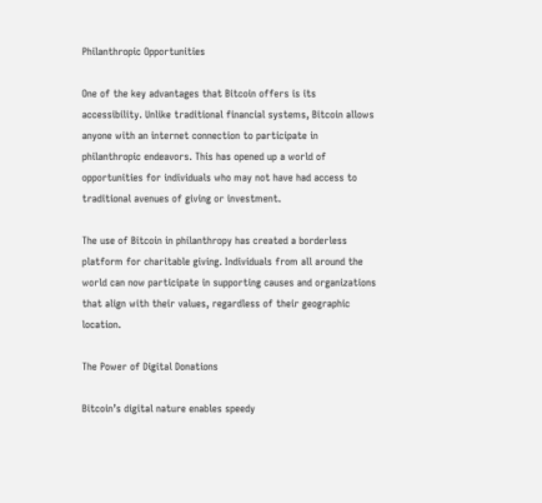Philanthropic Opportunities

One of the key advantages that Bitcoin offers is its accessibility. Unlike traditional financial systems, Bitcoin allows anyone with an internet connection to participate in philanthropic endeavors. This has opened up a world of opportunities for individuals who may not have had access to traditional avenues of giving or investment.

The use of Bitcoin in philanthropy has created a borderless platform for charitable giving. Individuals from all around the world can now participate in supporting causes and organizations that align with their values, regardless of their geographic location.

The Power of Digital Donations

Bitcoin’s digital nature enables speedy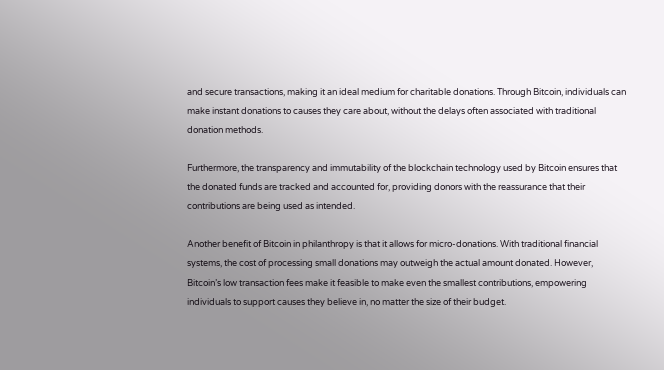and secure transactions, making it an ideal medium for charitable donations. Through Bitcoin, individuals can make instant donations to causes they care about, without the delays often associated with traditional donation methods.

Furthermore, the transparency and immutability of the blockchain technology used by Bitcoin ensures that the donated funds are tracked and accounted for, providing donors with the reassurance that their contributions are being used as intended.

Another benefit of Bitcoin in philanthropy is that it allows for micro-donations. With traditional financial systems, the cost of processing small donations may outweigh the actual amount donated. However, Bitcoin’s low transaction fees make it feasible to make even the smallest contributions, empowering individuals to support causes they believe in, no matter the size of their budget.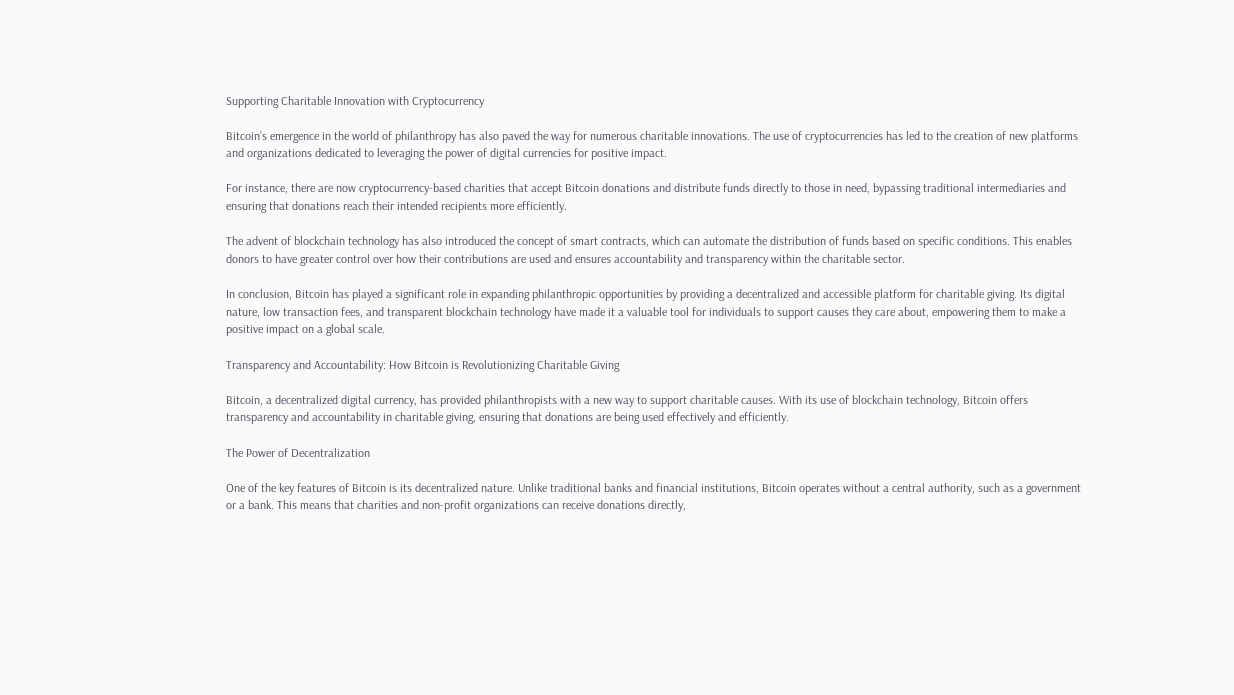Supporting Charitable Innovation with Cryptocurrency

Bitcoin’s emergence in the world of philanthropy has also paved the way for numerous charitable innovations. The use of cryptocurrencies has led to the creation of new platforms and organizations dedicated to leveraging the power of digital currencies for positive impact.

For instance, there are now cryptocurrency-based charities that accept Bitcoin donations and distribute funds directly to those in need, bypassing traditional intermediaries and ensuring that donations reach their intended recipients more efficiently.

The advent of blockchain technology has also introduced the concept of smart contracts, which can automate the distribution of funds based on specific conditions. This enables donors to have greater control over how their contributions are used and ensures accountability and transparency within the charitable sector.

In conclusion, Bitcoin has played a significant role in expanding philanthropic opportunities by providing a decentralized and accessible platform for charitable giving. Its digital nature, low transaction fees, and transparent blockchain technology have made it a valuable tool for individuals to support causes they care about, empowering them to make a positive impact on a global scale.

Transparency and Accountability: How Bitcoin is Revolutionizing Charitable Giving

Bitcoin, a decentralized digital currency, has provided philanthropists with a new way to support charitable causes. With its use of blockchain technology, Bitcoin offers transparency and accountability in charitable giving, ensuring that donations are being used effectively and efficiently.

The Power of Decentralization

One of the key features of Bitcoin is its decentralized nature. Unlike traditional banks and financial institutions, Bitcoin operates without a central authority, such as a government or a bank. This means that charities and non-profit organizations can receive donations directly,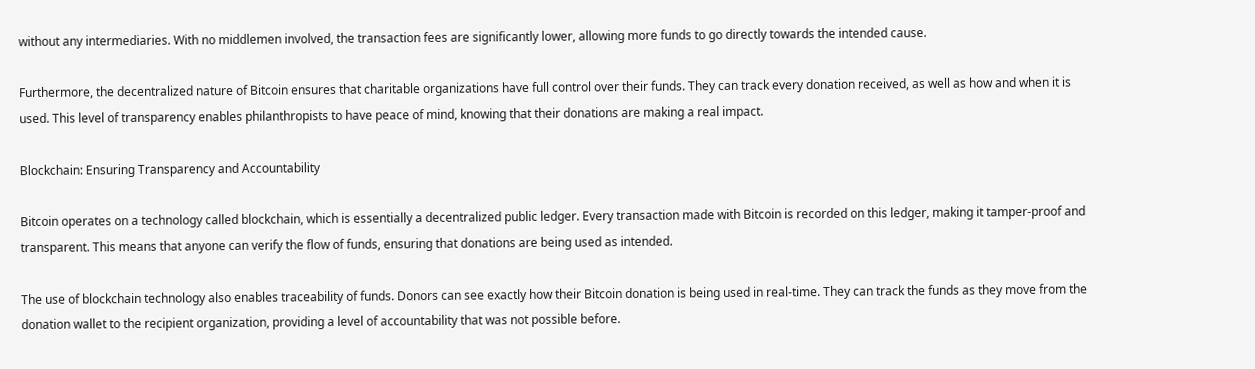without any intermediaries. With no middlemen involved, the transaction fees are significantly lower, allowing more funds to go directly towards the intended cause.

Furthermore, the decentralized nature of Bitcoin ensures that charitable organizations have full control over their funds. They can track every donation received, as well as how and when it is used. This level of transparency enables philanthropists to have peace of mind, knowing that their donations are making a real impact.

Blockchain: Ensuring Transparency and Accountability

Bitcoin operates on a technology called blockchain, which is essentially a decentralized public ledger. Every transaction made with Bitcoin is recorded on this ledger, making it tamper-proof and transparent. This means that anyone can verify the flow of funds, ensuring that donations are being used as intended.

The use of blockchain technology also enables traceability of funds. Donors can see exactly how their Bitcoin donation is being used in real-time. They can track the funds as they move from the donation wallet to the recipient organization, providing a level of accountability that was not possible before.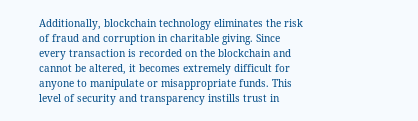Additionally, blockchain technology eliminates the risk of fraud and corruption in charitable giving. Since every transaction is recorded on the blockchain and cannot be altered, it becomes extremely difficult for anyone to manipulate or misappropriate funds. This level of security and transparency instills trust in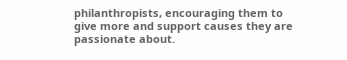philanthropists, encouraging them to give more and support causes they are passionate about.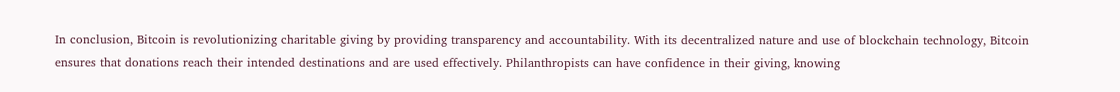In conclusion, Bitcoin is revolutionizing charitable giving by providing transparency and accountability. With its decentralized nature and use of blockchain technology, Bitcoin ensures that donations reach their intended destinations and are used effectively. Philanthropists can have confidence in their giving, knowing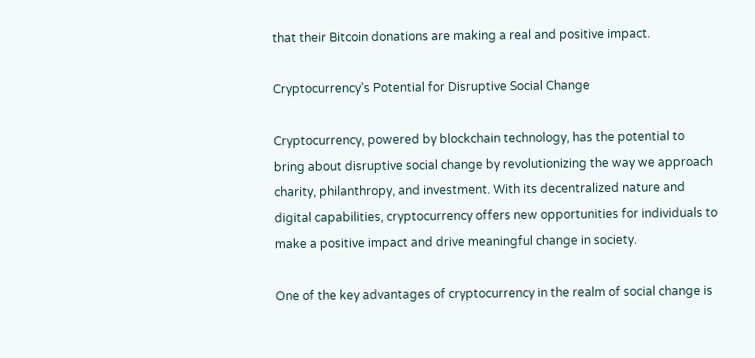that their Bitcoin donations are making a real and positive impact.

Cryptocurrency’s Potential for Disruptive Social Change

Cryptocurrency, powered by blockchain technology, has the potential to bring about disruptive social change by revolutionizing the way we approach charity, philanthropy, and investment. With its decentralized nature and digital capabilities, cryptocurrency offers new opportunities for individuals to make a positive impact and drive meaningful change in society.

One of the key advantages of cryptocurrency in the realm of social change is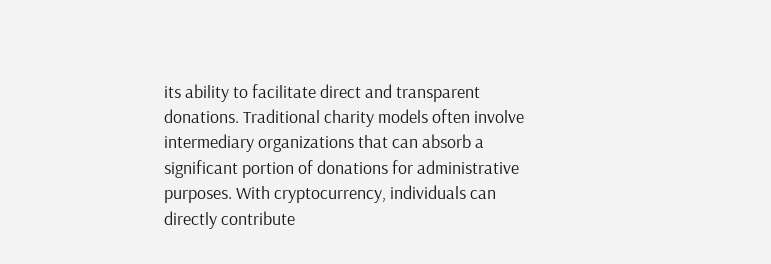its ability to facilitate direct and transparent donations. Traditional charity models often involve intermediary organizations that can absorb a significant portion of donations for administrative purposes. With cryptocurrency, individuals can directly contribute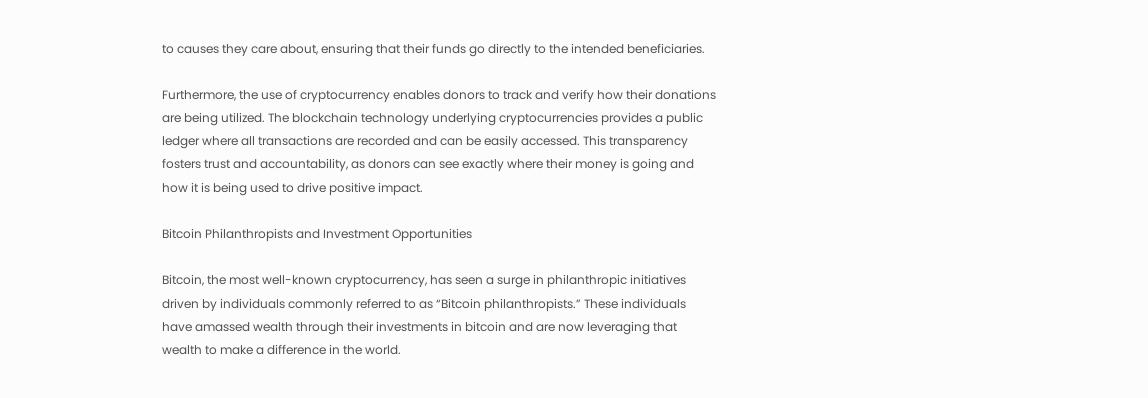to causes they care about, ensuring that their funds go directly to the intended beneficiaries.

Furthermore, the use of cryptocurrency enables donors to track and verify how their donations are being utilized. The blockchain technology underlying cryptocurrencies provides a public ledger where all transactions are recorded and can be easily accessed. This transparency fosters trust and accountability, as donors can see exactly where their money is going and how it is being used to drive positive impact.

Bitcoin Philanthropists and Investment Opportunities

Bitcoin, the most well-known cryptocurrency, has seen a surge in philanthropic initiatives driven by individuals commonly referred to as “Bitcoin philanthropists.” These individuals have amassed wealth through their investments in bitcoin and are now leveraging that wealth to make a difference in the world.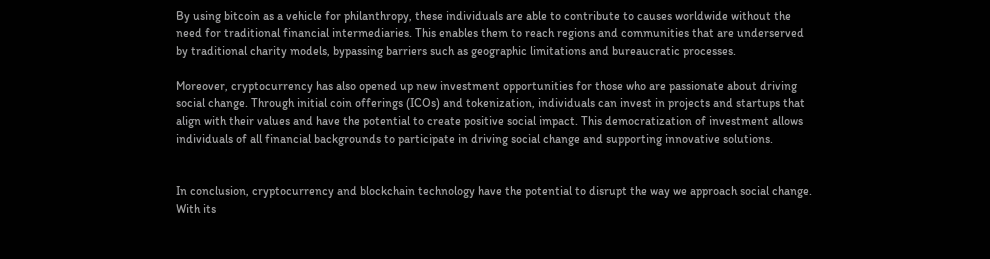By using bitcoin as a vehicle for philanthropy, these individuals are able to contribute to causes worldwide without the need for traditional financial intermediaries. This enables them to reach regions and communities that are underserved by traditional charity models, bypassing barriers such as geographic limitations and bureaucratic processes.

Moreover, cryptocurrency has also opened up new investment opportunities for those who are passionate about driving social change. Through initial coin offerings (ICOs) and tokenization, individuals can invest in projects and startups that align with their values and have the potential to create positive social impact. This democratization of investment allows individuals of all financial backgrounds to participate in driving social change and supporting innovative solutions.


In conclusion, cryptocurrency and blockchain technology have the potential to disrupt the way we approach social change. With its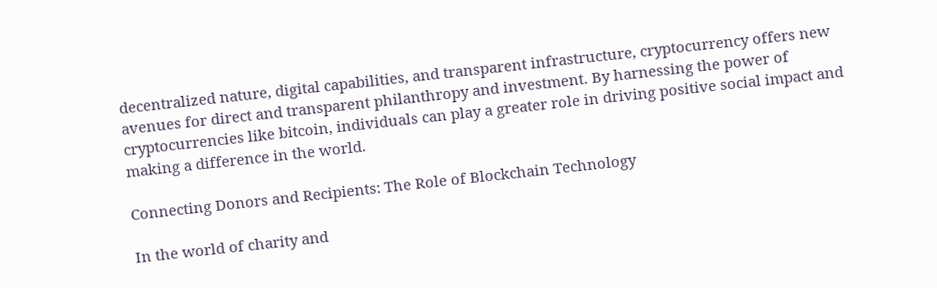decentralized nature, digital capabilities, and transparent infrastructure, cryptocurrency offers new avenues for direct and transparent philanthropy and investment. By harnessing the power of cryptocurrencies like bitcoin, individuals can play a greater role in driving positive social impact and making a difference in the world.

Connecting Donors and Recipients: The Role of Blockchain Technology

In the world of charity and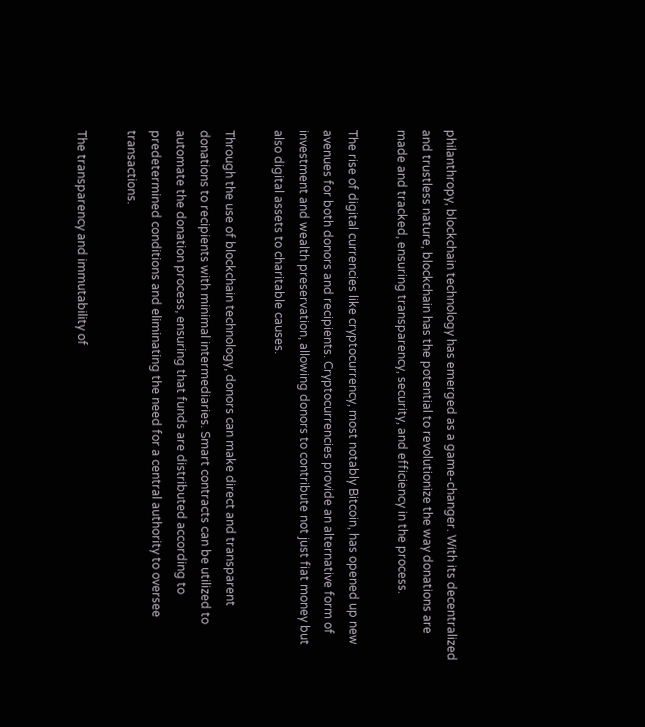philanthropy, blockchain technology has emerged as a game-changer. With its decentralized and trustless nature, blockchain has the potential to revolutionize the way donations are made and tracked, ensuring transparency, security, and efficiency in the process.

The rise of digital currencies like cryptocurrency, most notably Bitcoin, has opened up new avenues for both donors and recipients. Cryptocurrencies provide an alternative form of investment and wealth preservation, allowing donors to contribute not just fiat money but also digital assets to charitable causes.

Through the use of blockchain technology, donors can make direct and transparent donations to recipients with minimal intermediaries. Smart contracts can be utilized to automate the donation process, ensuring that funds are distributed according to predetermined conditions and eliminating the need for a central authority to oversee transactions.

The transparency and immutability of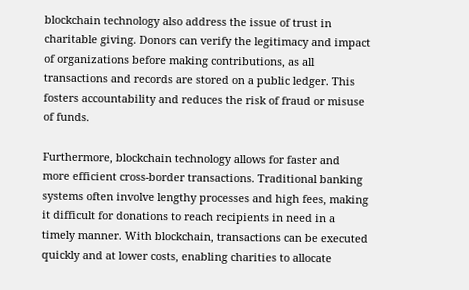blockchain technology also address the issue of trust in charitable giving. Donors can verify the legitimacy and impact of organizations before making contributions, as all transactions and records are stored on a public ledger. This fosters accountability and reduces the risk of fraud or misuse of funds.

Furthermore, blockchain technology allows for faster and more efficient cross-border transactions. Traditional banking systems often involve lengthy processes and high fees, making it difficult for donations to reach recipients in need in a timely manner. With blockchain, transactions can be executed quickly and at lower costs, enabling charities to allocate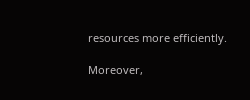resources more efficiently.

Moreover,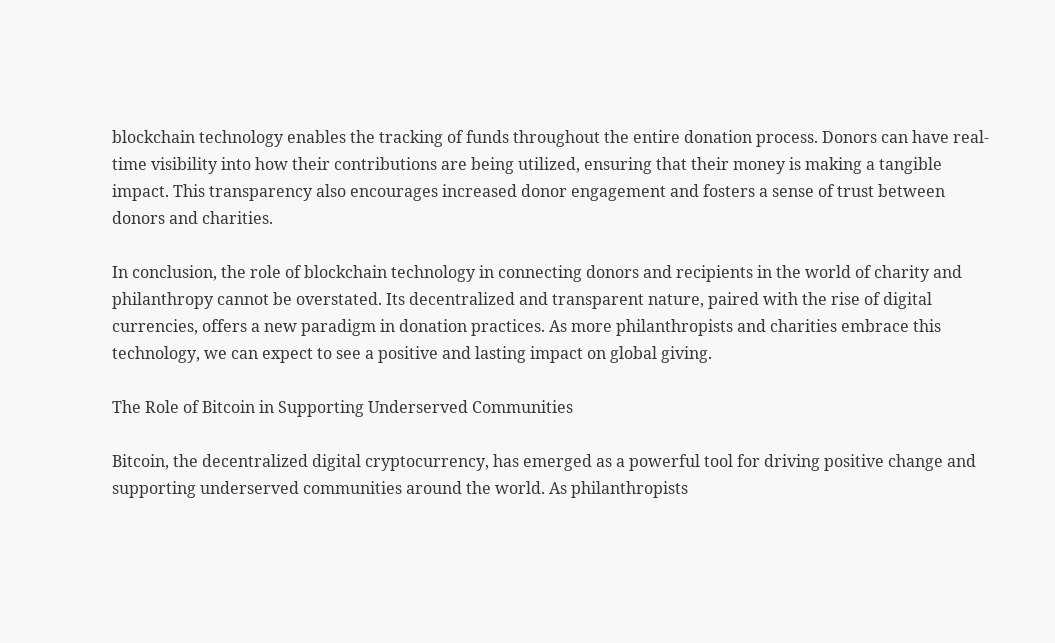blockchain technology enables the tracking of funds throughout the entire donation process. Donors can have real-time visibility into how their contributions are being utilized, ensuring that their money is making a tangible impact. This transparency also encourages increased donor engagement and fosters a sense of trust between donors and charities.

In conclusion, the role of blockchain technology in connecting donors and recipients in the world of charity and philanthropy cannot be overstated. Its decentralized and transparent nature, paired with the rise of digital currencies, offers a new paradigm in donation practices. As more philanthropists and charities embrace this technology, we can expect to see a positive and lasting impact on global giving.

The Role of Bitcoin in Supporting Underserved Communities

Bitcoin, the decentralized digital cryptocurrency, has emerged as a powerful tool for driving positive change and supporting underserved communities around the world. As philanthropists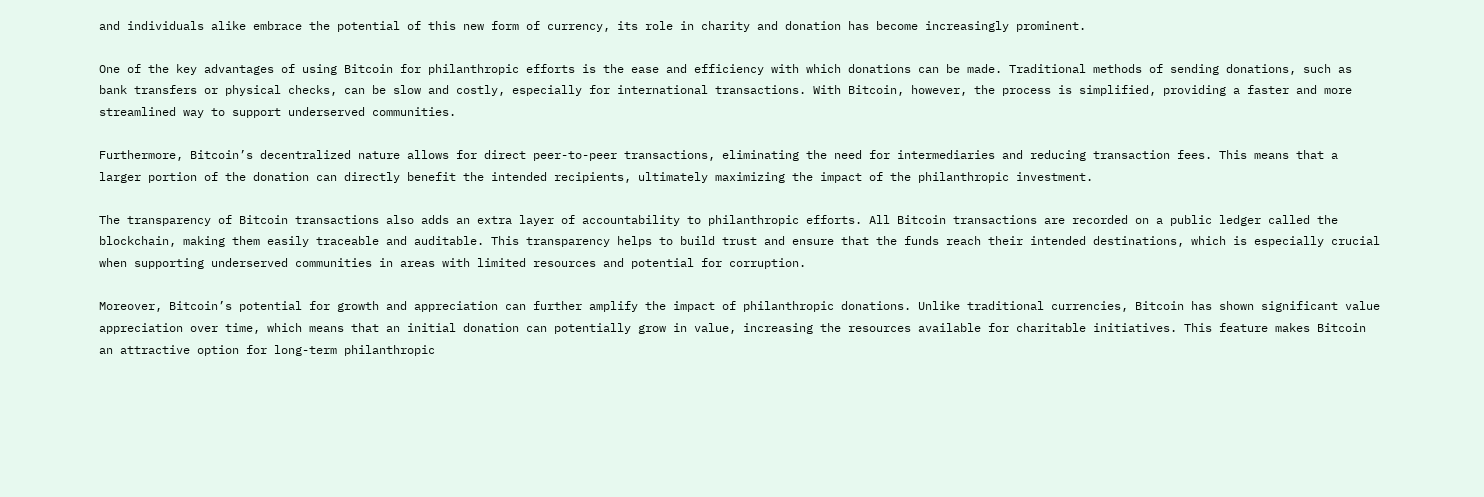and individuals alike embrace the potential of this new form of currency, its role in charity and donation has become increasingly prominent.

One of the key advantages of using Bitcoin for philanthropic efforts is the ease and efficiency with which donations can be made. Traditional methods of sending donations, such as bank transfers or physical checks, can be slow and costly, especially for international transactions. With Bitcoin, however, the process is simplified, providing a faster and more streamlined way to support underserved communities.

Furthermore, Bitcoin’s decentralized nature allows for direct peer-to-peer transactions, eliminating the need for intermediaries and reducing transaction fees. This means that a larger portion of the donation can directly benefit the intended recipients, ultimately maximizing the impact of the philanthropic investment.

The transparency of Bitcoin transactions also adds an extra layer of accountability to philanthropic efforts. All Bitcoin transactions are recorded on a public ledger called the blockchain, making them easily traceable and auditable. This transparency helps to build trust and ensure that the funds reach their intended destinations, which is especially crucial when supporting underserved communities in areas with limited resources and potential for corruption.

Moreover, Bitcoin’s potential for growth and appreciation can further amplify the impact of philanthropic donations. Unlike traditional currencies, Bitcoin has shown significant value appreciation over time, which means that an initial donation can potentially grow in value, increasing the resources available for charitable initiatives. This feature makes Bitcoin an attractive option for long-term philanthropic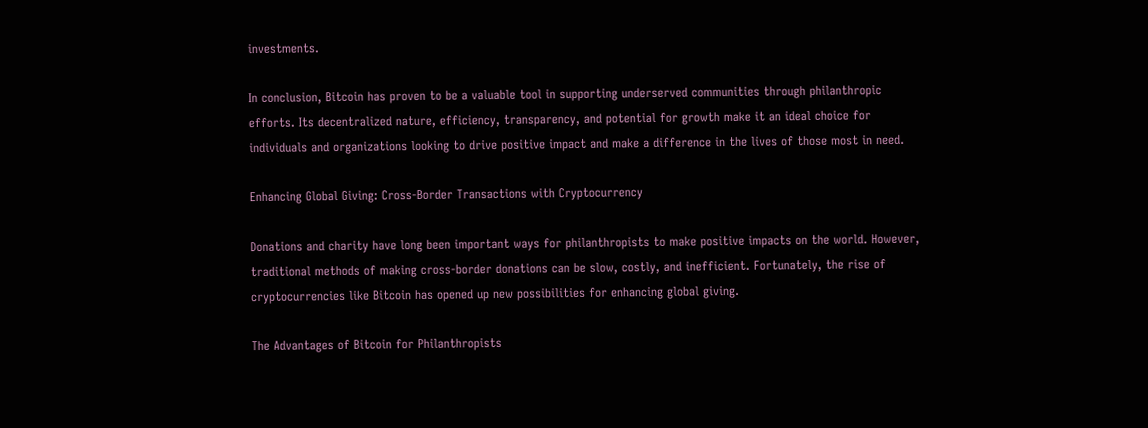investments.

In conclusion, Bitcoin has proven to be a valuable tool in supporting underserved communities through philanthropic efforts. Its decentralized nature, efficiency, transparency, and potential for growth make it an ideal choice for individuals and organizations looking to drive positive impact and make a difference in the lives of those most in need.

Enhancing Global Giving: Cross-Border Transactions with Cryptocurrency

Donations and charity have long been important ways for philanthropists to make positive impacts on the world. However, traditional methods of making cross-border donations can be slow, costly, and inefficient. Fortunately, the rise of cryptocurrencies like Bitcoin has opened up new possibilities for enhancing global giving.

The Advantages of Bitcoin for Philanthropists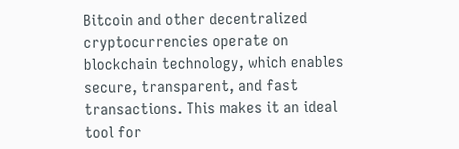Bitcoin and other decentralized cryptocurrencies operate on blockchain technology, which enables secure, transparent, and fast transactions. This makes it an ideal tool for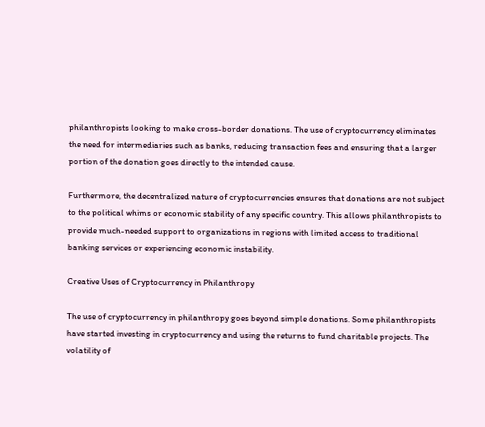philanthropists looking to make cross-border donations. The use of cryptocurrency eliminates the need for intermediaries such as banks, reducing transaction fees and ensuring that a larger portion of the donation goes directly to the intended cause.

Furthermore, the decentralized nature of cryptocurrencies ensures that donations are not subject to the political whims or economic stability of any specific country. This allows philanthropists to provide much-needed support to organizations in regions with limited access to traditional banking services or experiencing economic instability.

Creative Uses of Cryptocurrency in Philanthropy

The use of cryptocurrency in philanthropy goes beyond simple donations. Some philanthropists have started investing in cryptocurrency and using the returns to fund charitable projects. The volatility of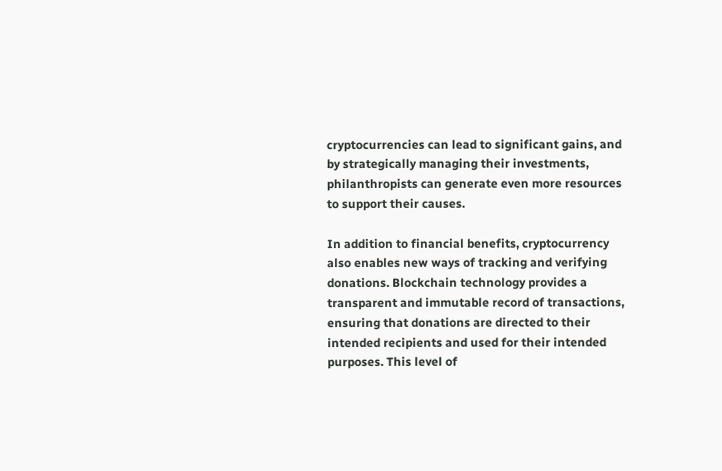cryptocurrencies can lead to significant gains, and by strategically managing their investments, philanthropists can generate even more resources to support their causes.

In addition to financial benefits, cryptocurrency also enables new ways of tracking and verifying donations. Blockchain technology provides a transparent and immutable record of transactions, ensuring that donations are directed to their intended recipients and used for their intended purposes. This level of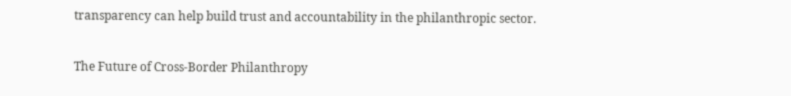transparency can help build trust and accountability in the philanthropic sector.

The Future of Cross-Border Philanthropy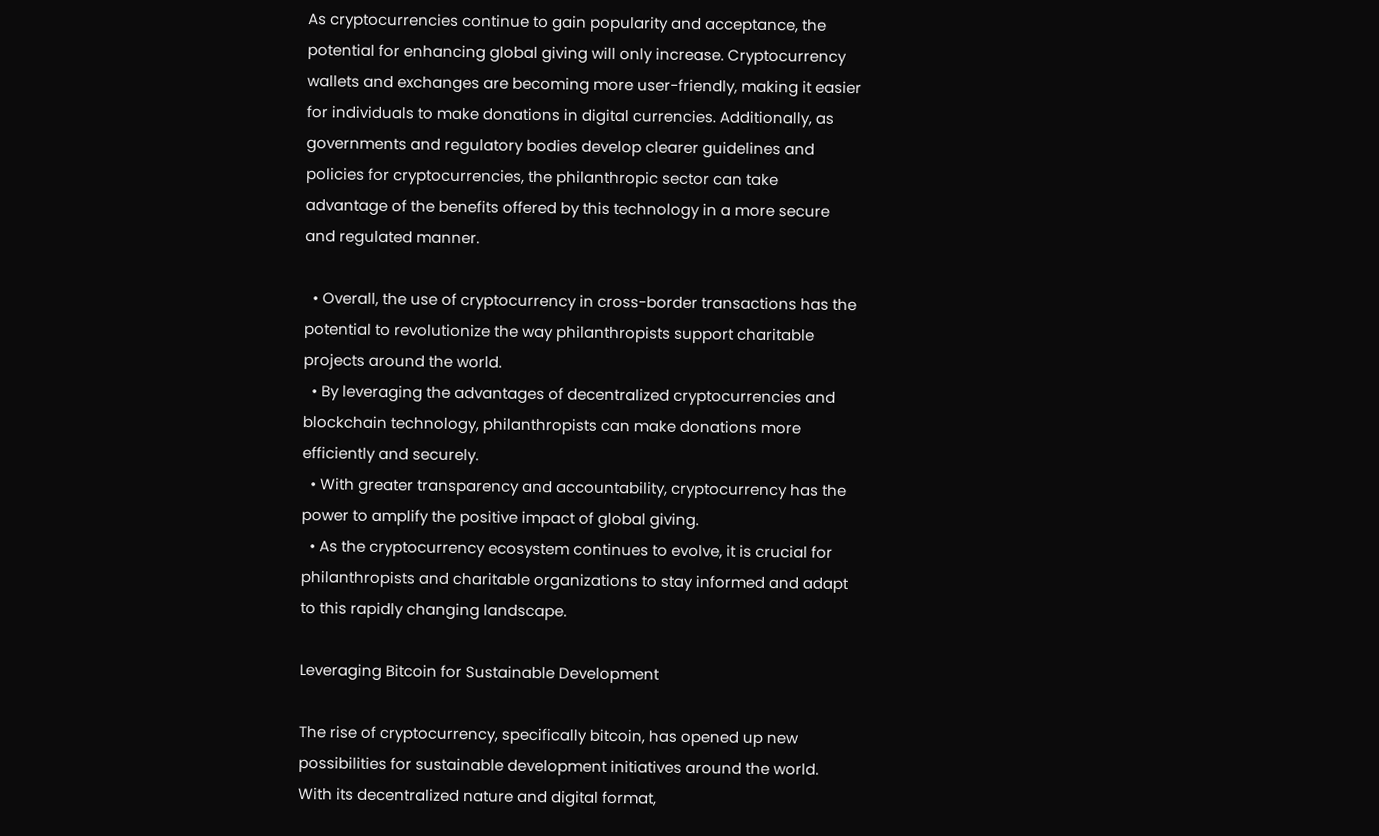As cryptocurrencies continue to gain popularity and acceptance, the potential for enhancing global giving will only increase. Cryptocurrency wallets and exchanges are becoming more user-friendly, making it easier for individuals to make donations in digital currencies. Additionally, as governments and regulatory bodies develop clearer guidelines and policies for cryptocurrencies, the philanthropic sector can take advantage of the benefits offered by this technology in a more secure and regulated manner.

  • Overall, the use of cryptocurrency in cross-border transactions has the potential to revolutionize the way philanthropists support charitable projects around the world.
  • By leveraging the advantages of decentralized cryptocurrencies and blockchain technology, philanthropists can make donations more efficiently and securely.
  • With greater transparency and accountability, cryptocurrency has the power to amplify the positive impact of global giving.
  • As the cryptocurrency ecosystem continues to evolve, it is crucial for philanthropists and charitable organizations to stay informed and adapt to this rapidly changing landscape.

Leveraging Bitcoin for Sustainable Development

The rise of cryptocurrency, specifically bitcoin, has opened up new possibilities for sustainable development initiatives around the world. With its decentralized nature and digital format,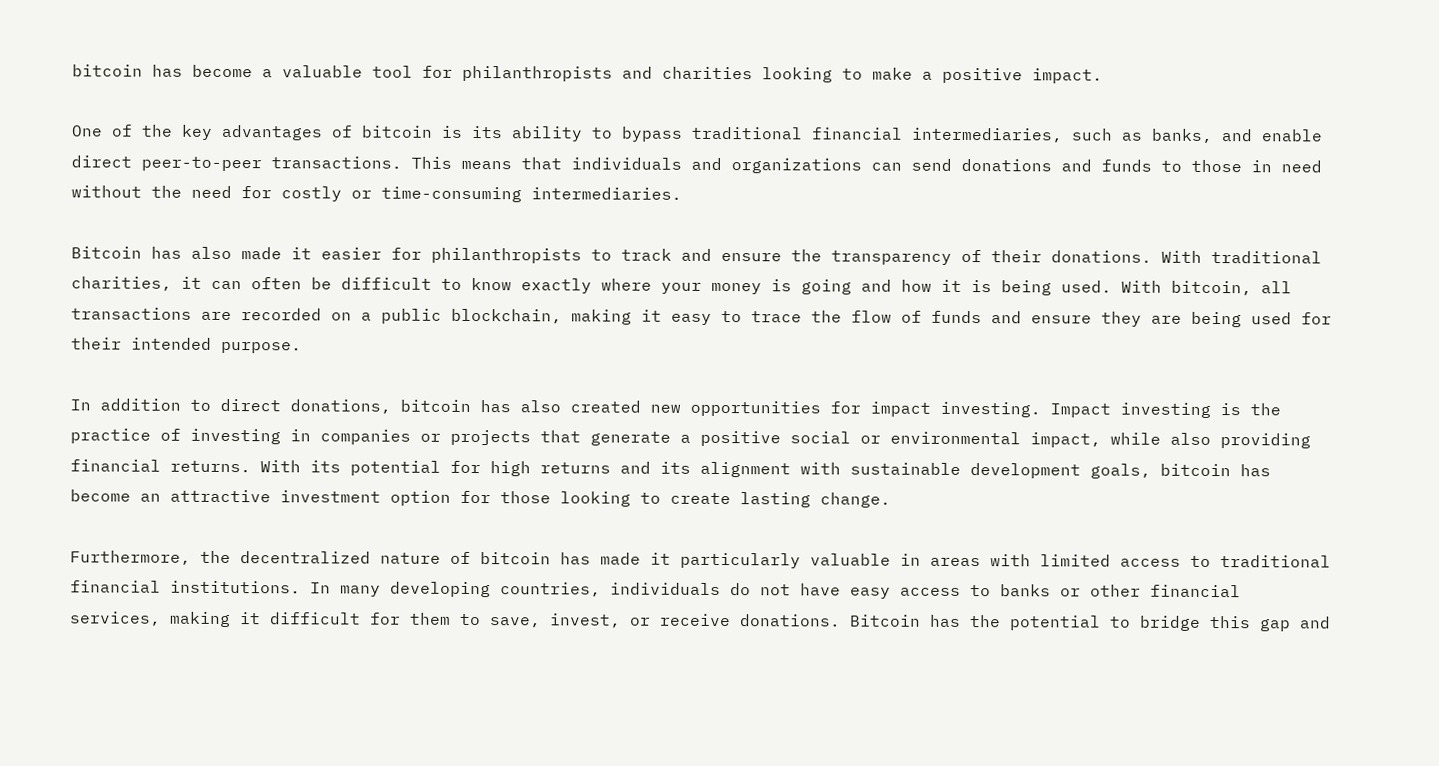bitcoin has become a valuable tool for philanthropists and charities looking to make a positive impact.

One of the key advantages of bitcoin is its ability to bypass traditional financial intermediaries, such as banks, and enable direct peer-to-peer transactions. This means that individuals and organizations can send donations and funds to those in need without the need for costly or time-consuming intermediaries.

Bitcoin has also made it easier for philanthropists to track and ensure the transparency of their donations. With traditional charities, it can often be difficult to know exactly where your money is going and how it is being used. With bitcoin, all transactions are recorded on a public blockchain, making it easy to trace the flow of funds and ensure they are being used for their intended purpose.

In addition to direct donations, bitcoin has also created new opportunities for impact investing. Impact investing is the practice of investing in companies or projects that generate a positive social or environmental impact, while also providing financial returns. With its potential for high returns and its alignment with sustainable development goals, bitcoin has become an attractive investment option for those looking to create lasting change.

Furthermore, the decentralized nature of bitcoin has made it particularly valuable in areas with limited access to traditional financial institutions. In many developing countries, individuals do not have easy access to banks or other financial services, making it difficult for them to save, invest, or receive donations. Bitcoin has the potential to bridge this gap and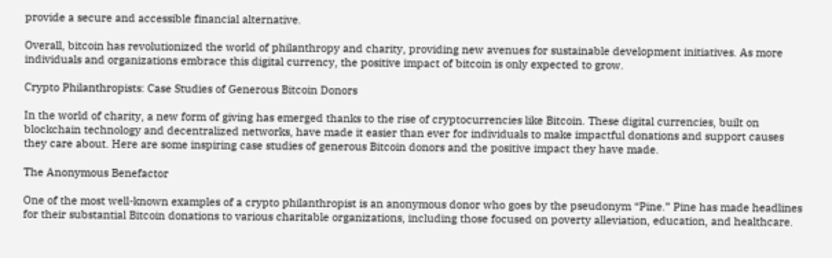provide a secure and accessible financial alternative.

Overall, bitcoin has revolutionized the world of philanthropy and charity, providing new avenues for sustainable development initiatives. As more individuals and organizations embrace this digital currency, the positive impact of bitcoin is only expected to grow.

Crypto Philanthropists: Case Studies of Generous Bitcoin Donors

In the world of charity, a new form of giving has emerged thanks to the rise of cryptocurrencies like Bitcoin. These digital currencies, built on blockchain technology and decentralized networks, have made it easier than ever for individuals to make impactful donations and support causes they care about. Here are some inspiring case studies of generous Bitcoin donors and the positive impact they have made.

The Anonymous Benefactor

One of the most well-known examples of a crypto philanthropist is an anonymous donor who goes by the pseudonym “Pine.” Pine has made headlines for their substantial Bitcoin donations to various charitable organizations, including those focused on poverty alleviation, education, and healthcare.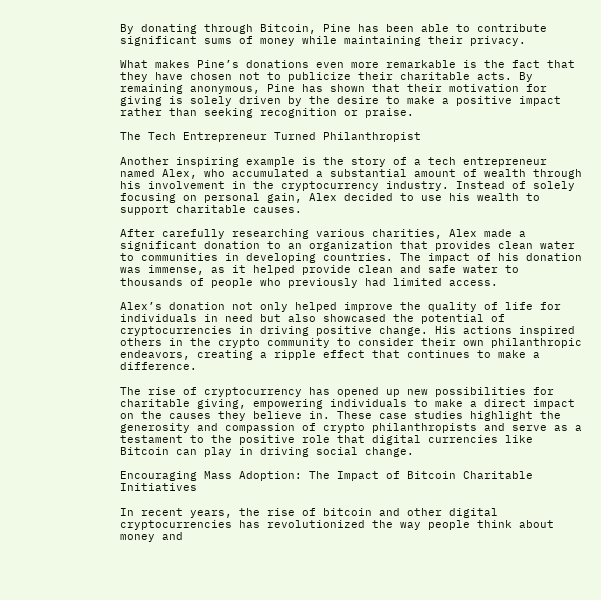By donating through Bitcoin, Pine has been able to contribute significant sums of money while maintaining their privacy.

What makes Pine’s donations even more remarkable is the fact that they have chosen not to publicize their charitable acts. By remaining anonymous, Pine has shown that their motivation for giving is solely driven by the desire to make a positive impact rather than seeking recognition or praise.

The Tech Entrepreneur Turned Philanthropist

Another inspiring example is the story of a tech entrepreneur named Alex, who accumulated a substantial amount of wealth through his involvement in the cryptocurrency industry. Instead of solely focusing on personal gain, Alex decided to use his wealth to support charitable causes.

After carefully researching various charities, Alex made a significant donation to an organization that provides clean water to communities in developing countries. The impact of his donation was immense, as it helped provide clean and safe water to thousands of people who previously had limited access.

Alex’s donation not only helped improve the quality of life for individuals in need but also showcased the potential of cryptocurrencies in driving positive change. His actions inspired others in the crypto community to consider their own philanthropic endeavors, creating a ripple effect that continues to make a difference.

The rise of cryptocurrency has opened up new possibilities for charitable giving, empowering individuals to make a direct impact on the causes they believe in. These case studies highlight the generosity and compassion of crypto philanthropists and serve as a testament to the positive role that digital currencies like Bitcoin can play in driving social change.

Encouraging Mass Adoption: The Impact of Bitcoin Charitable Initiatives

In recent years, the rise of bitcoin and other digital cryptocurrencies has revolutionized the way people think about money and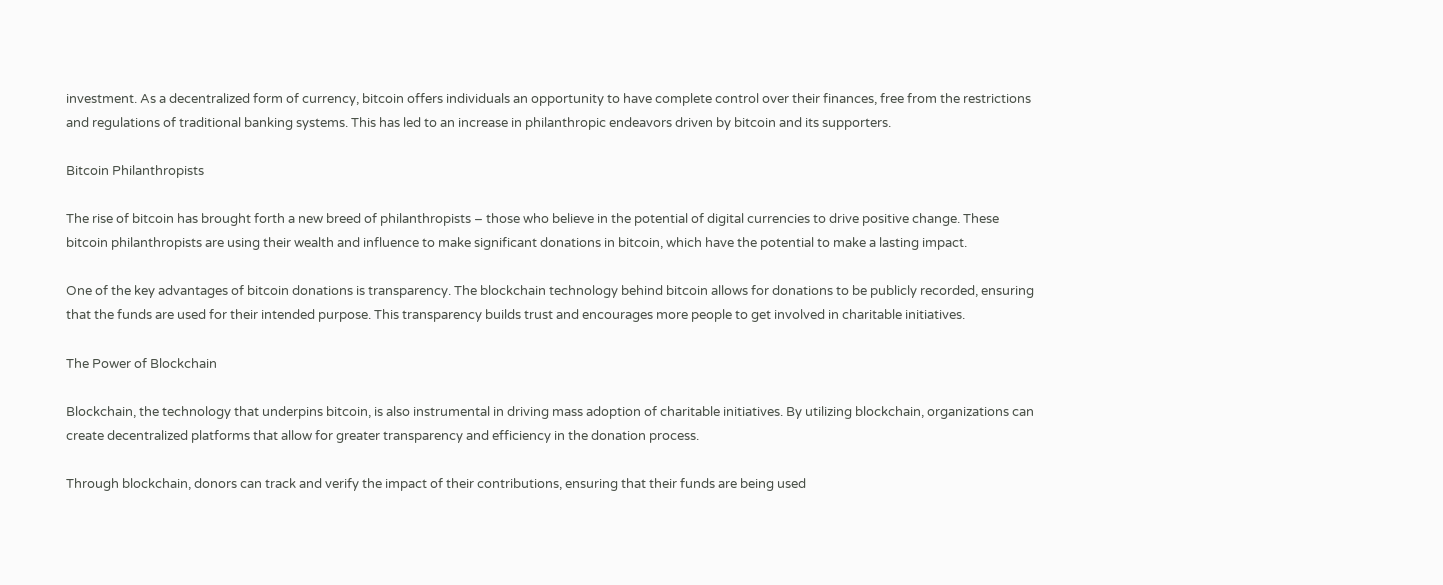investment. As a decentralized form of currency, bitcoin offers individuals an opportunity to have complete control over their finances, free from the restrictions and regulations of traditional banking systems. This has led to an increase in philanthropic endeavors driven by bitcoin and its supporters.

Bitcoin Philanthropists

The rise of bitcoin has brought forth a new breed of philanthropists – those who believe in the potential of digital currencies to drive positive change. These bitcoin philanthropists are using their wealth and influence to make significant donations in bitcoin, which have the potential to make a lasting impact.

One of the key advantages of bitcoin donations is transparency. The blockchain technology behind bitcoin allows for donations to be publicly recorded, ensuring that the funds are used for their intended purpose. This transparency builds trust and encourages more people to get involved in charitable initiatives.

The Power of Blockchain

Blockchain, the technology that underpins bitcoin, is also instrumental in driving mass adoption of charitable initiatives. By utilizing blockchain, organizations can create decentralized platforms that allow for greater transparency and efficiency in the donation process.

Through blockchain, donors can track and verify the impact of their contributions, ensuring that their funds are being used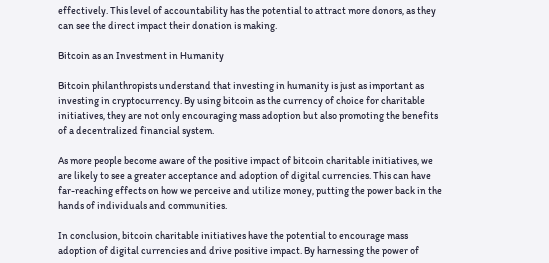effectively. This level of accountability has the potential to attract more donors, as they can see the direct impact their donation is making.

Bitcoin as an Investment in Humanity

Bitcoin philanthropists understand that investing in humanity is just as important as investing in cryptocurrency. By using bitcoin as the currency of choice for charitable initiatives, they are not only encouraging mass adoption but also promoting the benefits of a decentralized financial system.

As more people become aware of the positive impact of bitcoin charitable initiatives, we are likely to see a greater acceptance and adoption of digital currencies. This can have far-reaching effects on how we perceive and utilize money, putting the power back in the hands of individuals and communities.

In conclusion, bitcoin charitable initiatives have the potential to encourage mass adoption of digital currencies and drive positive impact. By harnessing the power of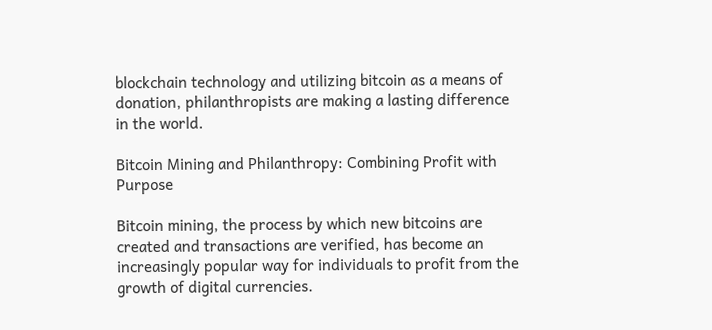blockchain technology and utilizing bitcoin as a means of donation, philanthropists are making a lasting difference in the world.

Bitcoin Mining and Philanthropy: Combining Profit with Purpose

Bitcoin mining, the process by which new bitcoins are created and transactions are verified, has become an increasingly popular way for individuals to profit from the growth of digital currencies.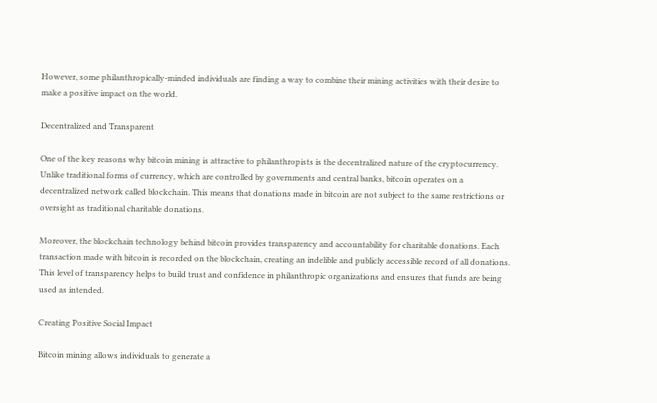However, some philanthropically-minded individuals are finding a way to combine their mining activities with their desire to make a positive impact on the world.

Decentralized and Transparent

One of the key reasons why bitcoin mining is attractive to philanthropists is the decentralized nature of the cryptocurrency. Unlike traditional forms of currency, which are controlled by governments and central banks, bitcoin operates on a decentralized network called blockchain. This means that donations made in bitcoin are not subject to the same restrictions or oversight as traditional charitable donations.

Moreover, the blockchain technology behind bitcoin provides transparency and accountability for charitable donations. Each transaction made with bitcoin is recorded on the blockchain, creating an indelible and publicly accessible record of all donations. This level of transparency helps to build trust and confidence in philanthropic organizations and ensures that funds are being used as intended.

Creating Positive Social Impact

Bitcoin mining allows individuals to generate a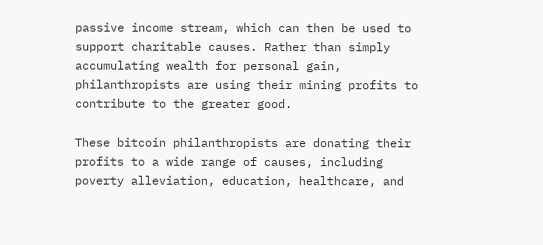passive income stream, which can then be used to support charitable causes. Rather than simply accumulating wealth for personal gain, philanthropists are using their mining profits to contribute to the greater good.

These bitcoin philanthropists are donating their profits to a wide range of causes, including poverty alleviation, education, healthcare, and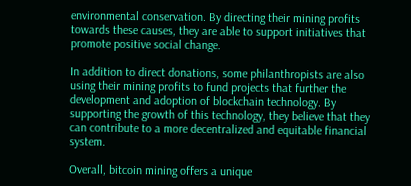environmental conservation. By directing their mining profits towards these causes, they are able to support initiatives that promote positive social change.

In addition to direct donations, some philanthropists are also using their mining profits to fund projects that further the development and adoption of blockchain technology. By supporting the growth of this technology, they believe that they can contribute to a more decentralized and equitable financial system.

Overall, bitcoin mining offers a unique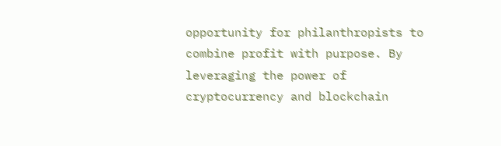opportunity for philanthropists to combine profit with purpose. By leveraging the power of cryptocurrency and blockchain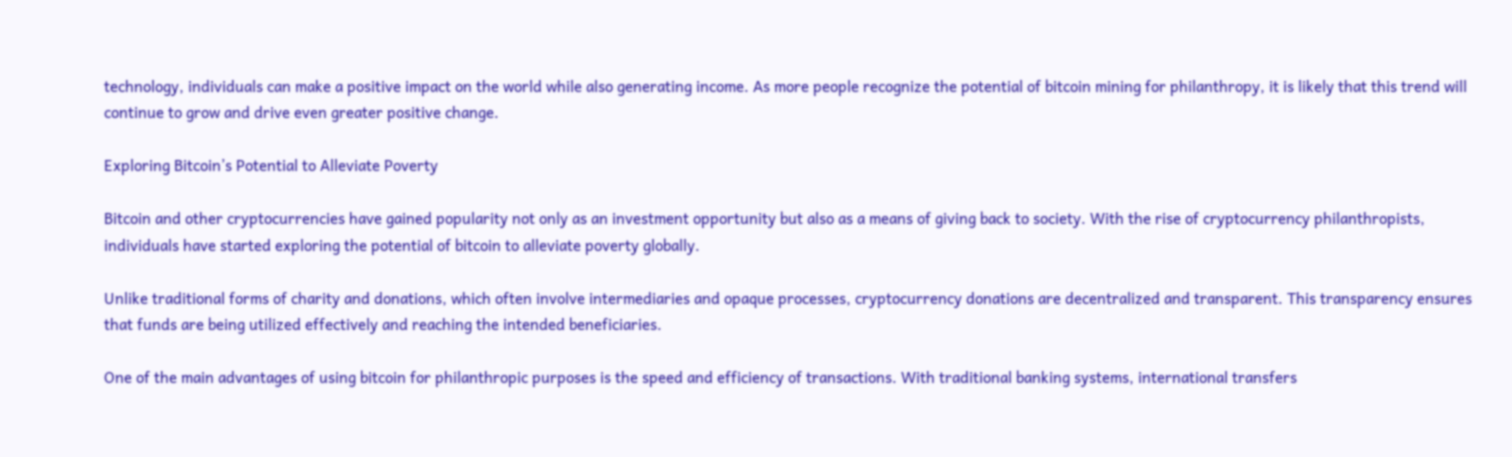technology, individuals can make a positive impact on the world while also generating income. As more people recognize the potential of bitcoin mining for philanthropy, it is likely that this trend will continue to grow and drive even greater positive change.

Exploring Bitcoin’s Potential to Alleviate Poverty

Bitcoin and other cryptocurrencies have gained popularity not only as an investment opportunity but also as a means of giving back to society. With the rise of cryptocurrency philanthropists, individuals have started exploring the potential of bitcoin to alleviate poverty globally.

Unlike traditional forms of charity and donations, which often involve intermediaries and opaque processes, cryptocurrency donations are decentralized and transparent. This transparency ensures that funds are being utilized effectively and reaching the intended beneficiaries.

One of the main advantages of using bitcoin for philanthropic purposes is the speed and efficiency of transactions. With traditional banking systems, international transfers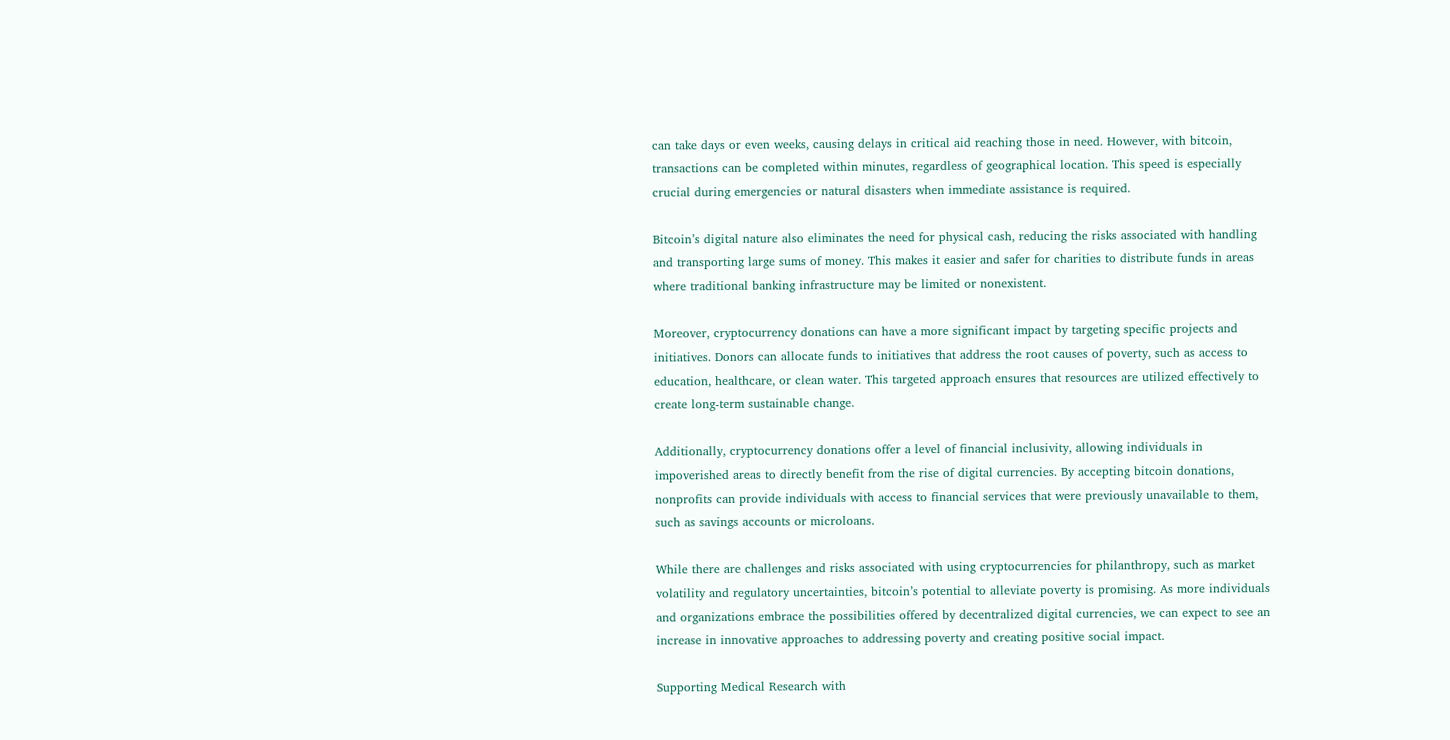can take days or even weeks, causing delays in critical aid reaching those in need. However, with bitcoin, transactions can be completed within minutes, regardless of geographical location. This speed is especially crucial during emergencies or natural disasters when immediate assistance is required.

Bitcoin’s digital nature also eliminates the need for physical cash, reducing the risks associated with handling and transporting large sums of money. This makes it easier and safer for charities to distribute funds in areas where traditional banking infrastructure may be limited or nonexistent.

Moreover, cryptocurrency donations can have a more significant impact by targeting specific projects and initiatives. Donors can allocate funds to initiatives that address the root causes of poverty, such as access to education, healthcare, or clean water. This targeted approach ensures that resources are utilized effectively to create long-term sustainable change.

Additionally, cryptocurrency donations offer a level of financial inclusivity, allowing individuals in impoverished areas to directly benefit from the rise of digital currencies. By accepting bitcoin donations, nonprofits can provide individuals with access to financial services that were previously unavailable to them, such as savings accounts or microloans.

While there are challenges and risks associated with using cryptocurrencies for philanthropy, such as market volatility and regulatory uncertainties, bitcoin’s potential to alleviate poverty is promising. As more individuals and organizations embrace the possibilities offered by decentralized digital currencies, we can expect to see an increase in innovative approaches to addressing poverty and creating positive social impact.

Supporting Medical Research with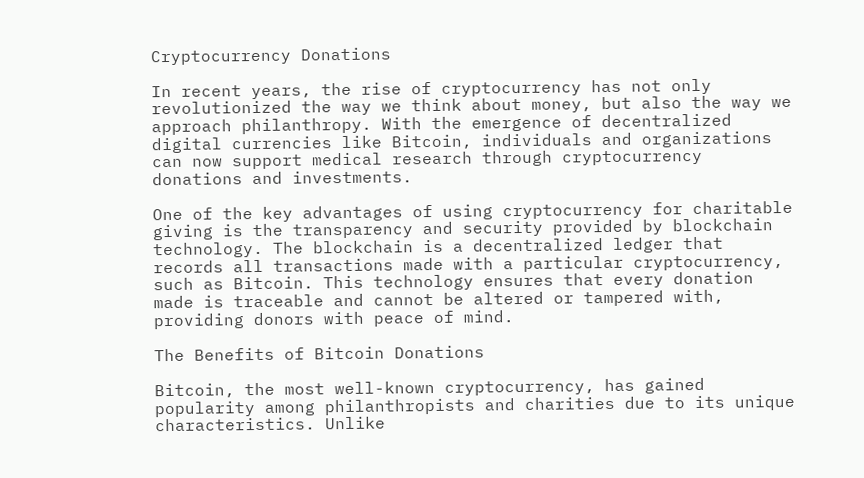Cryptocurrency Donations

In recent years, the rise of cryptocurrency has not only revolutionized the way we think about money, but also the way we approach philanthropy. With the emergence of decentralized digital currencies like Bitcoin, individuals and organizations can now support medical research through cryptocurrency donations and investments.

One of the key advantages of using cryptocurrency for charitable giving is the transparency and security provided by blockchain technology. The blockchain is a decentralized ledger that records all transactions made with a particular cryptocurrency, such as Bitcoin. This technology ensures that every donation made is traceable and cannot be altered or tampered with, providing donors with peace of mind.

The Benefits of Bitcoin Donations

Bitcoin, the most well-known cryptocurrency, has gained popularity among philanthropists and charities due to its unique characteristics. Unlike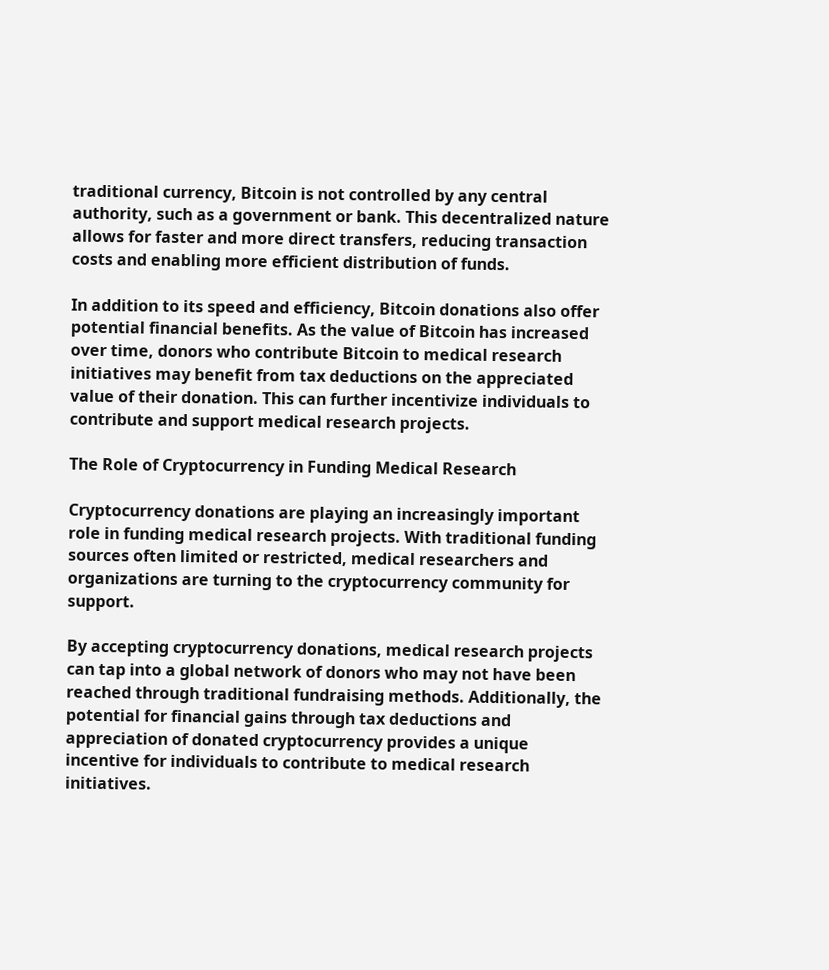traditional currency, Bitcoin is not controlled by any central authority, such as a government or bank. This decentralized nature allows for faster and more direct transfers, reducing transaction costs and enabling more efficient distribution of funds.

In addition to its speed and efficiency, Bitcoin donations also offer potential financial benefits. As the value of Bitcoin has increased over time, donors who contribute Bitcoin to medical research initiatives may benefit from tax deductions on the appreciated value of their donation. This can further incentivize individuals to contribute and support medical research projects.

The Role of Cryptocurrency in Funding Medical Research

Cryptocurrency donations are playing an increasingly important role in funding medical research projects. With traditional funding sources often limited or restricted, medical researchers and organizations are turning to the cryptocurrency community for support.

By accepting cryptocurrency donations, medical research projects can tap into a global network of donors who may not have been reached through traditional fundraising methods. Additionally, the potential for financial gains through tax deductions and appreciation of donated cryptocurrency provides a unique incentive for individuals to contribute to medical research initiatives.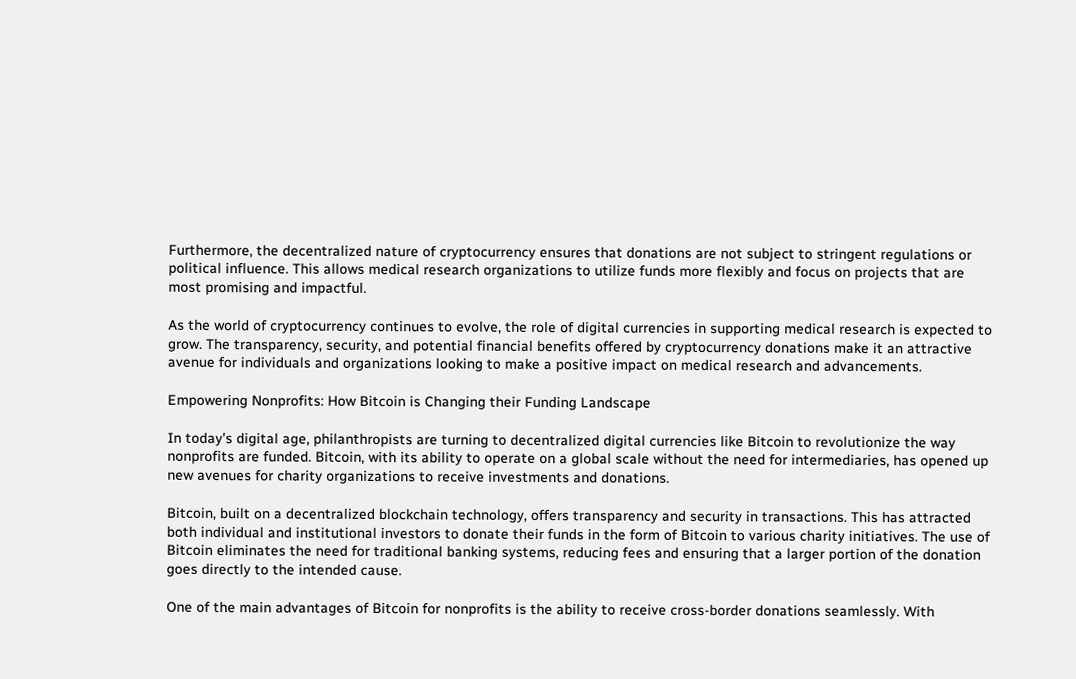Furthermore, the decentralized nature of cryptocurrency ensures that donations are not subject to stringent regulations or political influence. This allows medical research organizations to utilize funds more flexibly and focus on projects that are most promising and impactful.

As the world of cryptocurrency continues to evolve, the role of digital currencies in supporting medical research is expected to grow. The transparency, security, and potential financial benefits offered by cryptocurrency donations make it an attractive avenue for individuals and organizations looking to make a positive impact on medical research and advancements.

Empowering Nonprofits: How Bitcoin is Changing their Funding Landscape

In today’s digital age, philanthropists are turning to decentralized digital currencies like Bitcoin to revolutionize the way nonprofits are funded. Bitcoin, with its ability to operate on a global scale without the need for intermediaries, has opened up new avenues for charity organizations to receive investments and donations.

Bitcoin, built on a decentralized blockchain technology, offers transparency and security in transactions. This has attracted both individual and institutional investors to donate their funds in the form of Bitcoin to various charity initiatives. The use of Bitcoin eliminates the need for traditional banking systems, reducing fees and ensuring that a larger portion of the donation goes directly to the intended cause.

One of the main advantages of Bitcoin for nonprofits is the ability to receive cross-border donations seamlessly. With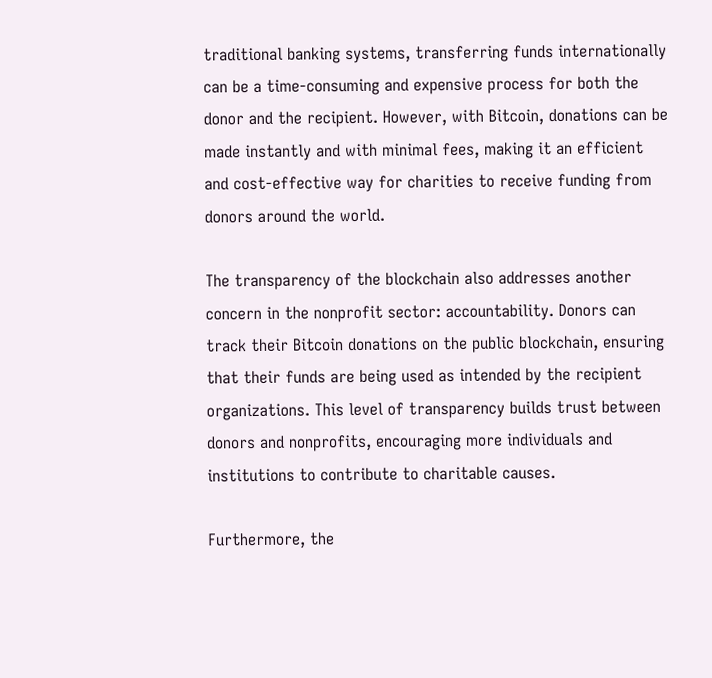traditional banking systems, transferring funds internationally can be a time-consuming and expensive process for both the donor and the recipient. However, with Bitcoin, donations can be made instantly and with minimal fees, making it an efficient and cost-effective way for charities to receive funding from donors around the world.

The transparency of the blockchain also addresses another concern in the nonprofit sector: accountability. Donors can track their Bitcoin donations on the public blockchain, ensuring that their funds are being used as intended by the recipient organizations. This level of transparency builds trust between donors and nonprofits, encouraging more individuals and institutions to contribute to charitable causes.

Furthermore, the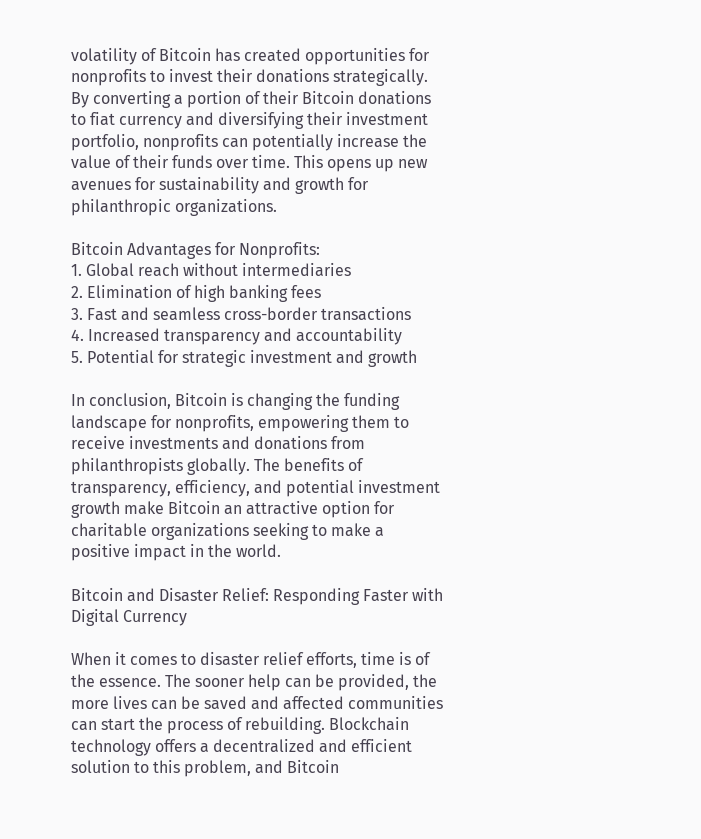volatility of Bitcoin has created opportunities for nonprofits to invest their donations strategically. By converting a portion of their Bitcoin donations to fiat currency and diversifying their investment portfolio, nonprofits can potentially increase the value of their funds over time. This opens up new avenues for sustainability and growth for philanthropic organizations.

Bitcoin Advantages for Nonprofits:
1. Global reach without intermediaries
2. Elimination of high banking fees
3. Fast and seamless cross-border transactions
4. Increased transparency and accountability
5. Potential for strategic investment and growth

In conclusion, Bitcoin is changing the funding landscape for nonprofits, empowering them to receive investments and donations from philanthropists globally. The benefits of transparency, efficiency, and potential investment growth make Bitcoin an attractive option for charitable organizations seeking to make a positive impact in the world.

Bitcoin and Disaster Relief: Responding Faster with Digital Currency

When it comes to disaster relief efforts, time is of the essence. The sooner help can be provided, the more lives can be saved and affected communities can start the process of rebuilding. Blockchain technology offers a decentralized and efficient solution to this problem, and Bitcoin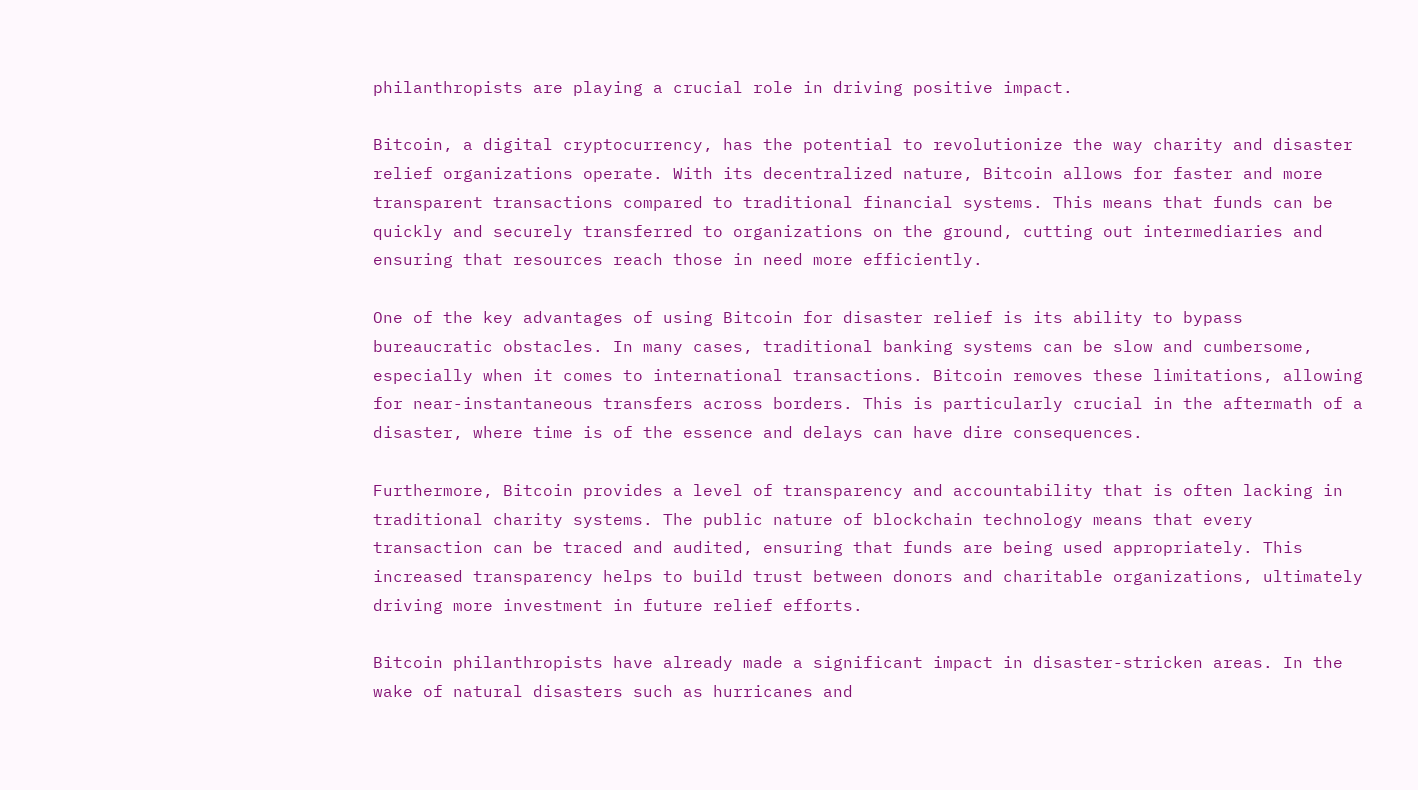philanthropists are playing a crucial role in driving positive impact.

Bitcoin, a digital cryptocurrency, has the potential to revolutionize the way charity and disaster relief organizations operate. With its decentralized nature, Bitcoin allows for faster and more transparent transactions compared to traditional financial systems. This means that funds can be quickly and securely transferred to organizations on the ground, cutting out intermediaries and ensuring that resources reach those in need more efficiently.

One of the key advantages of using Bitcoin for disaster relief is its ability to bypass bureaucratic obstacles. In many cases, traditional banking systems can be slow and cumbersome, especially when it comes to international transactions. Bitcoin removes these limitations, allowing for near-instantaneous transfers across borders. This is particularly crucial in the aftermath of a disaster, where time is of the essence and delays can have dire consequences.

Furthermore, Bitcoin provides a level of transparency and accountability that is often lacking in traditional charity systems. The public nature of blockchain technology means that every transaction can be traced and audited, ensuring that funds are being used appropriately. This increased transparency helps to build trust between donors and charitable organizations, ultimately driving more investment in future relief efforts.

Bitcoin philanthropists have already made a significant impact in disaster-stricken areas. In the wake of natural disasters such as hurricanes and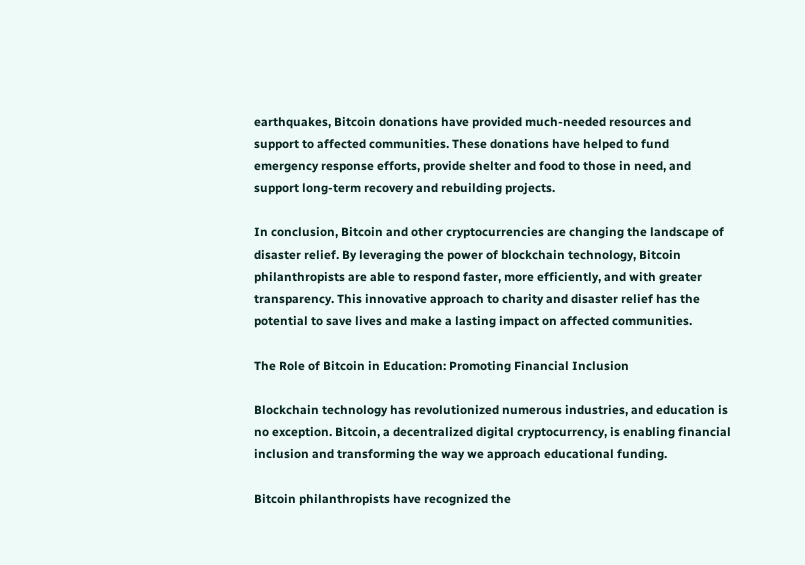earthquakes, Bitcoin donations have provided much-needed resources and support to affected communities. These donations have helped to fund emergency response efforts, provide shelter and food to those in need, and support long-term recovery and rebuilding projects.

In conclusion, Bitcoin and other cryptocurrencies are changing the landscape of disaster relief. By leveraging the power of blockchain technology, Bitcoin philanthropists are able to respond faster, more efficiently, and with greater transparency. This innovative approach to charity and disaster relief has the potential to save lives and make a lasting impact on affected communities.

The Role of Bitcoin in Education: Promoting Financial Inclusion

Blockchain technology has revolutionized numerous industries, and education is no exception. Bitcoin, a decentralized digital cryptocurrency, is enabling financial inclusion and transforming the way we approach educational funding.

Bitcoin philanthropists have recognized the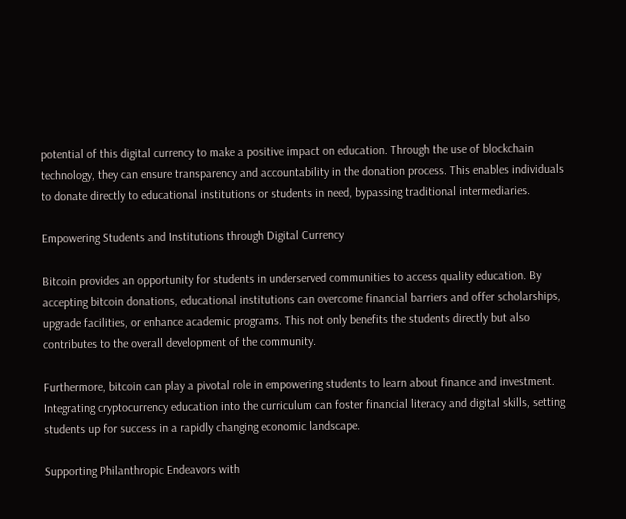potential of this digital currency to make a positive impact on education. Through the use of blockchain technology, they can ensure transparency and accountability in the donation process. This enables individuals to donate directly to educational institutions or students in need, bypassing traditional intermediaries.

Empowering Students and Institutions through Digital Currency

Bitcoin provides an opportunity for students in underserved communities to access quality education. By accepting bitcoin donations, educational institutions can overcome financial barriers and offer scholarships, upgrade facilities, or enhance academic programs. This not only benefits the students directly but also contributes to the overall development of the community.

Furthermore, bitcoin can play a pivotal role in empowering students to learn about finance and investment. Integrating cryptocurrency education into the curriculum can foster financial literacy and digital skills, setting students up for success in a rapidly changing economic landscape.

Supporting Philanthropic Endeavors with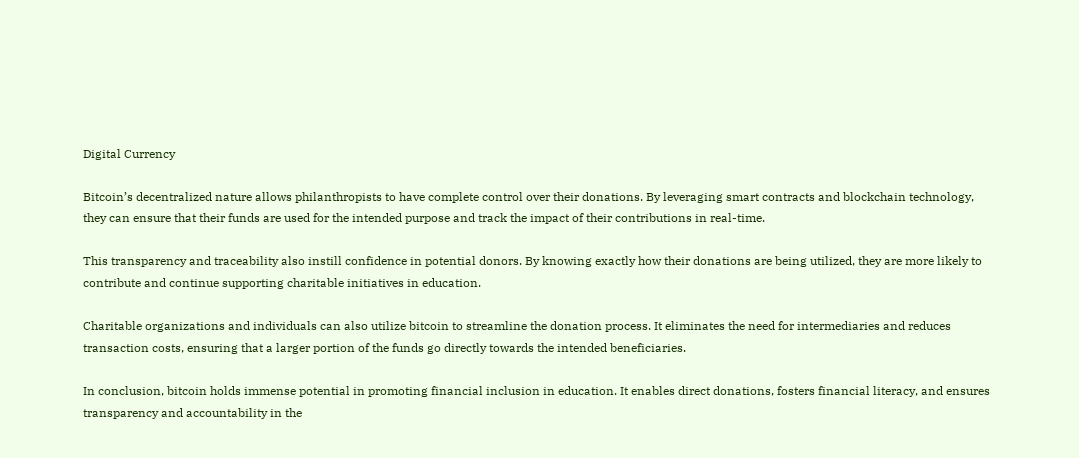Digital Currency

Bitcoin’s decentralized nature allows philanthropists to have complete control over their donations. By leveraging smart contracts and blockchain technology, they can ensure that their funds are used for the intended purpose and track the impact of their contributions in real-time.

This transparency and traceability also instill confidence in potential donors. By knowing exactly how their donations are being utilized, they are more likely to contribute and continue supporting charitable initiatives in education.

Charitable organizations and individuals can also utilize bitcoin to streamline the donation process. It eliminates the need for intermediaries and reduces transaction costs, ensuring that a larger portion of the funds go directly towards the intended beneficiaries.

In conclusion, bitcoin holds immense potential in promoting financial inclusion in education. It enables direct donations, fosters financial literacy, and ensures transparency and accountability in the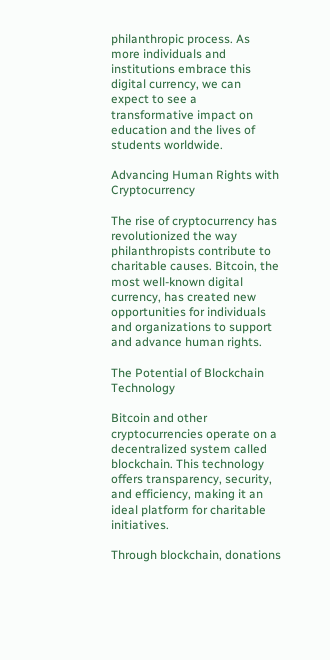philanthropic process. As more individuals and institutions embrace this digital currency, we can expect to see a transformative impact on education and the lives of students worldwide.

Advancing Human Rights with Cryptocurrency

The rise of cryptocurrency has revolutionized the way philanthropists contribute to charitable causes. Bitcoin, the most well-known digital currency, has created new opportunities for individuals and organizations to support and advance human rights.

The Potential of Blockchain Technology

Bitcoin and other cryptocurrencies operate on a decentralized system called blockchain. This technology offers transparency, security, and efficiency, making it an ideal platform for charitable initiatives.

Through blockchain, donations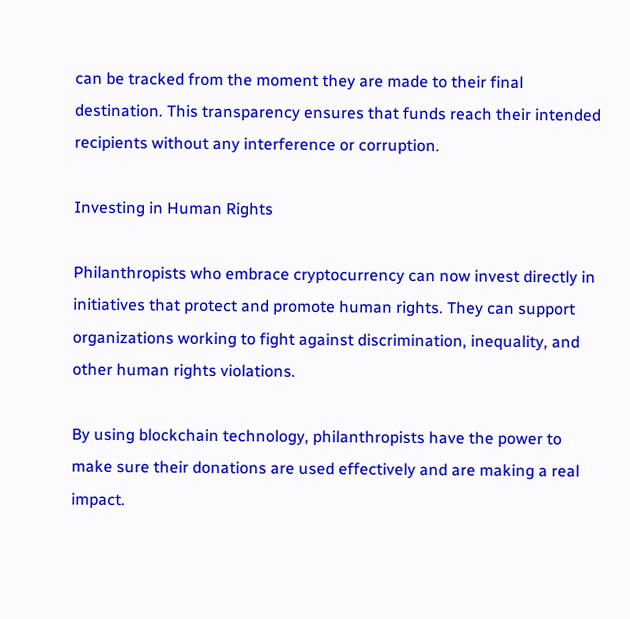can be tracked from the moment they are made to their final destination. This transparency ensures that funds reach their intended recipients without any interference or corruption.

Investing in Human Rights

Philanthropists who embrace cryptocurrency can now invest directly in initiatives that protect and promote human rights. They can support organizations working to fight against discrimination, inequality, and other human rights violations.

By using blockchain technology, philanthropists have the power to make sure their donations are used effectively and are making a real impact.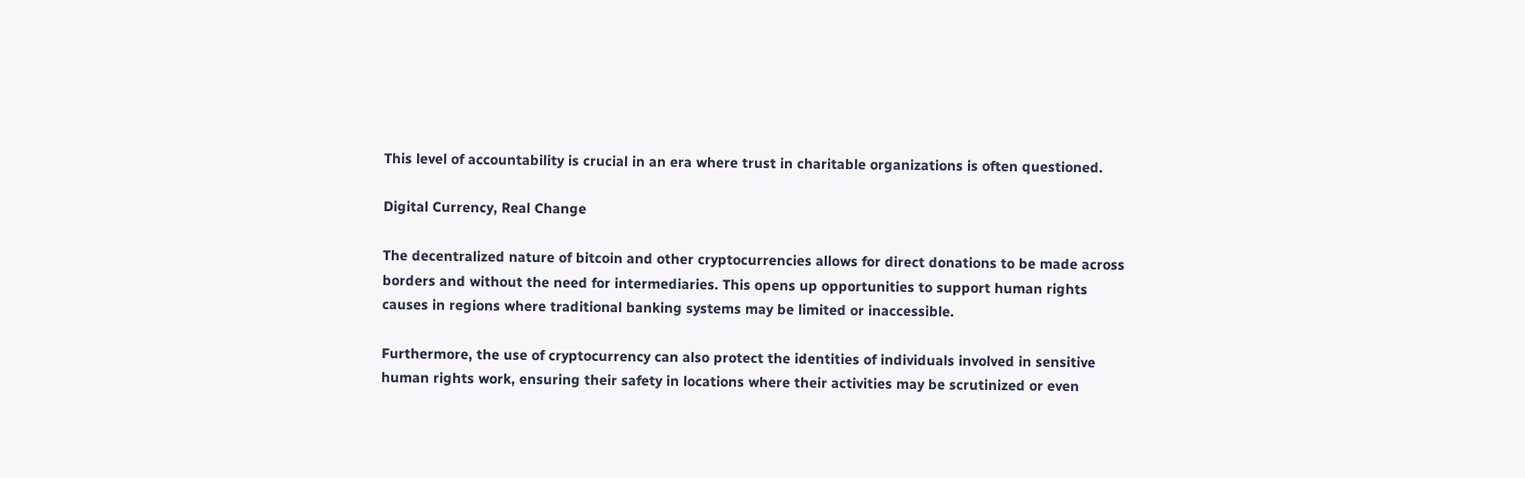This level of accountability is crucial in an era where trust in charitable organizations is often questioned.

Digital Currency, Real Change

The decentralized nature of bitcoin and other cryptocurrencies allows for direct donations to be made across borders and without the need for intermediaries. This opens up opportunities to support human rights causes in regions where traditional banking systems may be limited or inaccessible.

Furthermore, the use of cryptocurrency can also protect the identities of individuals involved in sensitive human rights work, ensuring their safety in locations where their activities may be scrutinized or even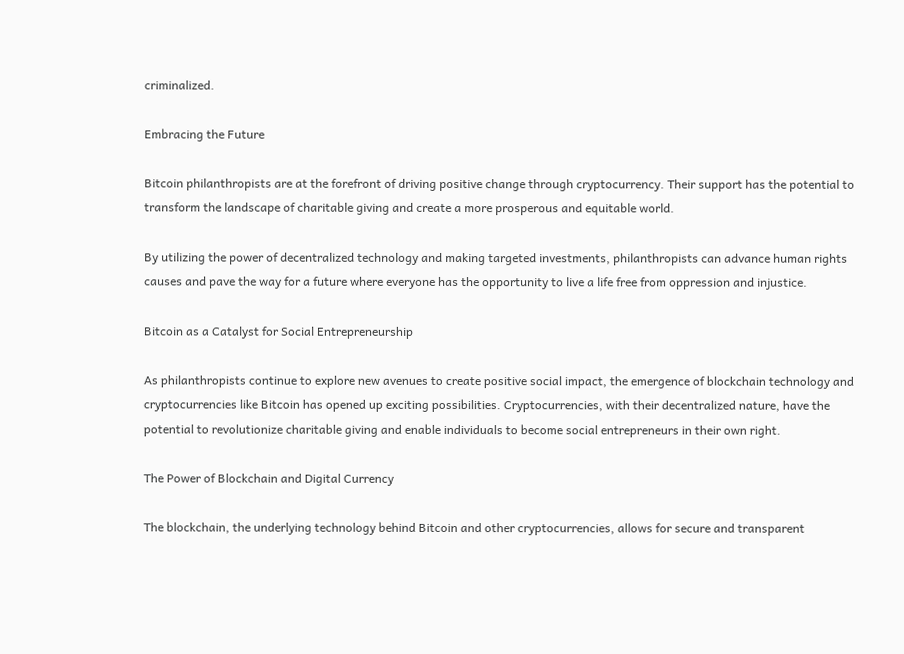criminalized.

Embracing the Future

Bitcoin philanthropists are at the forefront of driving positive change through cryptocurrency. Their support has the potential to transform the landscape of charitable giving and create a more prosperous and equitable world.

By utilizing the power of decentralized technology and making targeted investments, philanthropists can advance human rights causes and pave the way for a future where everyone has the opportunity to live a life free from oppression and injustice.

Bitcoin as a Catalyst for Social Entrepreneurship

As philanthropists continue to explore new avenues to create positive social impact, the emergence of blockchain technology and cryptocurrencies like Bitcoin has opened up exciting possibilities. Cryptocurrencies, with their decentralized nature, have the potential to revolutionize charitable giving and enable individuals to become social entrepreneurs in their own right.

The Power of Blockchain and Digital Currency

The blockchain, the underlying technology behind Bitcoin and other cryptocurrencies, allows for secure and transparent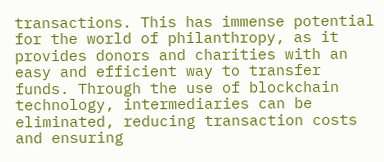transactions. This has immense potential for the world of philanthropy, as it provides donors and charities with an easy and efficient way to transfer funds. Through the use of blockchain technology, intermediaries can be eliminated, reducing transaction costs and ensuring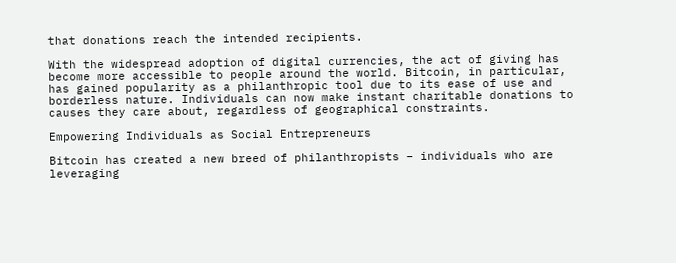that donations reach the intended recipients.

With the widespread adoption of digital currencies, the act of giving has become more accessible to people around the world. Bitcoin, in particular, has gained popularity as a philanthropic tool due to its ease of use and borderless nature. Individuals can now make instant charitable donations to causes they care about, regardless of geographical constraints.

Empowering Individuals as Social Entrepreneurs

Bitcoin has created a new breed of philanthropists – individuals who are leveraging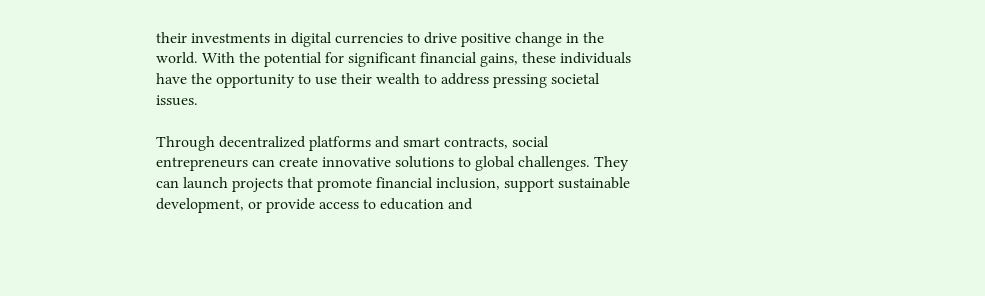their investments in digital currencies to drive positive change in the world. With the potential for significant financial gains, these individuals have the opportunity to use their wealth to address pressing societal issues.

Through decentralized platforms and smart contracts, social entrepreneurs can create innovative solutions to global challenges. They can launch projects that promote financial inclusion, support sustainable development, or provide access to education and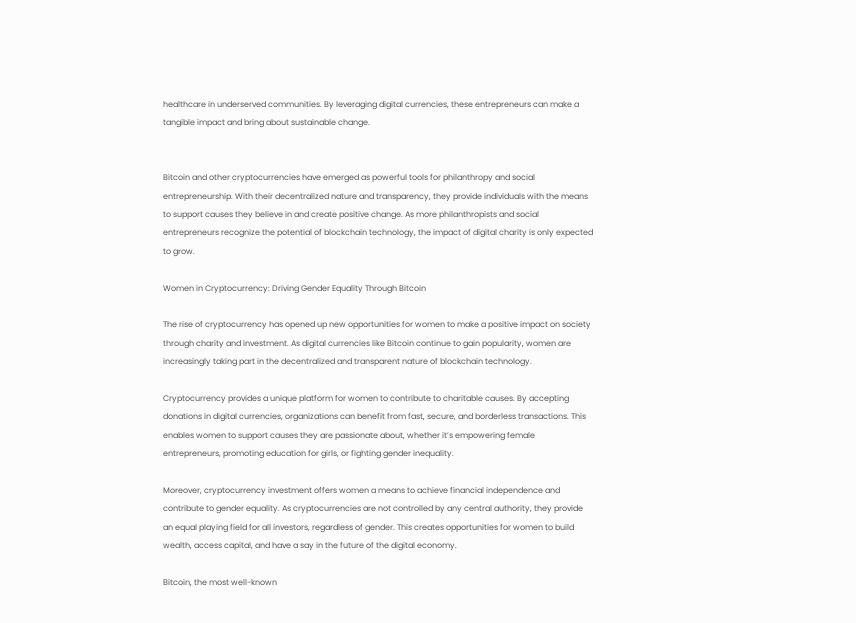healthcare in underserved communities. By leveraging digital currencies, these entrepreneurs can make a tangible impact and bring about sustainable change.


Bitcoin and other cryptocurrencies have emerged as powerful tools for philanthropy and social entrepreneurship. With their decentralized nature and transparency, they provide individuals with the means to support causes they believe in and create positive change. As more philanthropists and social entrepreneurs recognize the potential of blockchain technology, the impact of digital charity is only expected to grow.

Women in Cryptocurrency: Driving Gender Equality Through Bitcoin

The rise of cryptocurrency has opened up new opportunities for women to make a positive impact on society through charity and investment. As digital currencies like Bitcoin continue to gain popularity, women are increasingly taking part in the decentralized and transparent nature of blockchain technology.

Cryptocurrency provides a unique platform for women to contribute to charitable causes. By accepting donations in digital currencies, organizations can benefit from fast, secure, and borderless transactions. This enables women to support causes they are passionate about, whether it’s empowering female entrepreneurs, promoting education for girls, or fighting gender inequality.

Moreover, cryptocurrency investment offers women a means to achieve financial independence and contribute to gender equality. As cryptocurrencies are not controlled by any central authority, they provide an equal playing field for all investors, regardless of gender. This creates opportunities for women to build wealth, access capital, and have a say in the future of the digital economy.

Bitcoin, the most well-known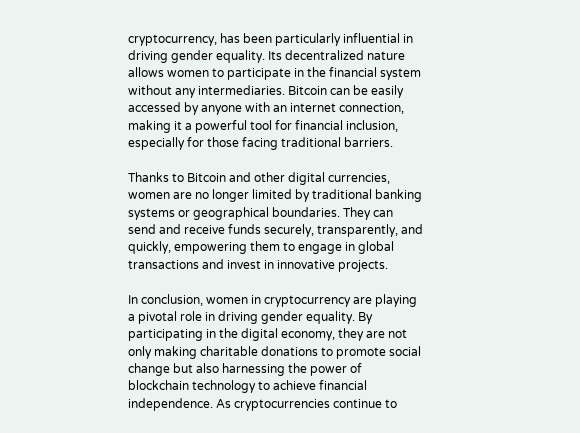cryptocurrency, has been particularly influential in driving gender equality. Its decentralized nature allows women to participate in the financial system without any intermediaries. Bitcoin can be easily accessed by anyone with an internet connection, making it a powerful tool for financial inclusion, especially for those facing traditional barriers.

Thanks to Bitcoin and other digital currencies, women are no longer limited by traditional banking systems or geographical boundaries. They can send and receive funds securely, transparently, and quickly, empowering them to engage in global transactions and invest in innovative projects.

In conclusion, women in cryptocurrency are playing a pivotal role in driving gender equality. By participating in the digital economy, they are not only making charitable donations to promote social change but also harnessing the power of blockchain technology to achieve financial independence. As cryptocurrencies continue to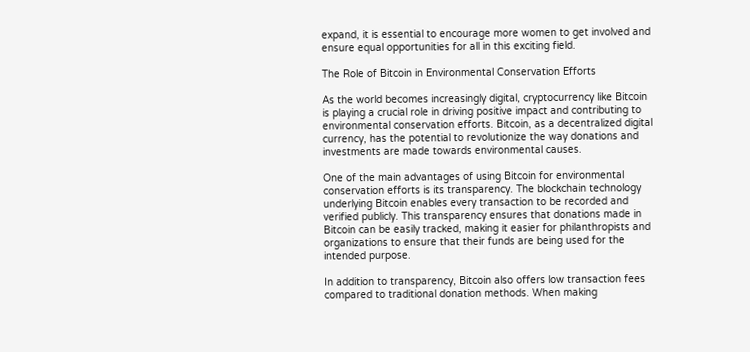expand, it is essential to encourage more women to get involved and ensure equal opportunities for all in this exciting field.

The Role of Bitcoin in Environmental Conservation Efforts

As the world becomes increasingly digital, cryptocurrency like Bitcoin is playing a crucial role in driving positive impact and contributing to environmental conservation efforts. Bitcoin, as a decentralized digital currency, has the potential to revolutionize the way donations and investments are made towards environmental causes.

One of the main advantages of using Bitcoin for environmental conservation efforts is its transparency. The blockchain technology underlying Bitcoin enables every transaction to be recorded and verified publicly. This transparency ensures that donations made in Bitcoin can be easily tracked, making it easier for philanthropists and organizations to ensure that their funds are being used for the intended purpose.

In addition to transparency, Bitcoin also offers low transaction fees compared to traditional donation methods. When making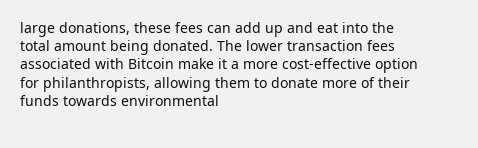large donations, these fees can add up and eat into the total amount being donated. The lower transaction fees associated with Bitcoin make it a more cost-effective option for philanthropists, allowing them to donate more of their funds towards environmental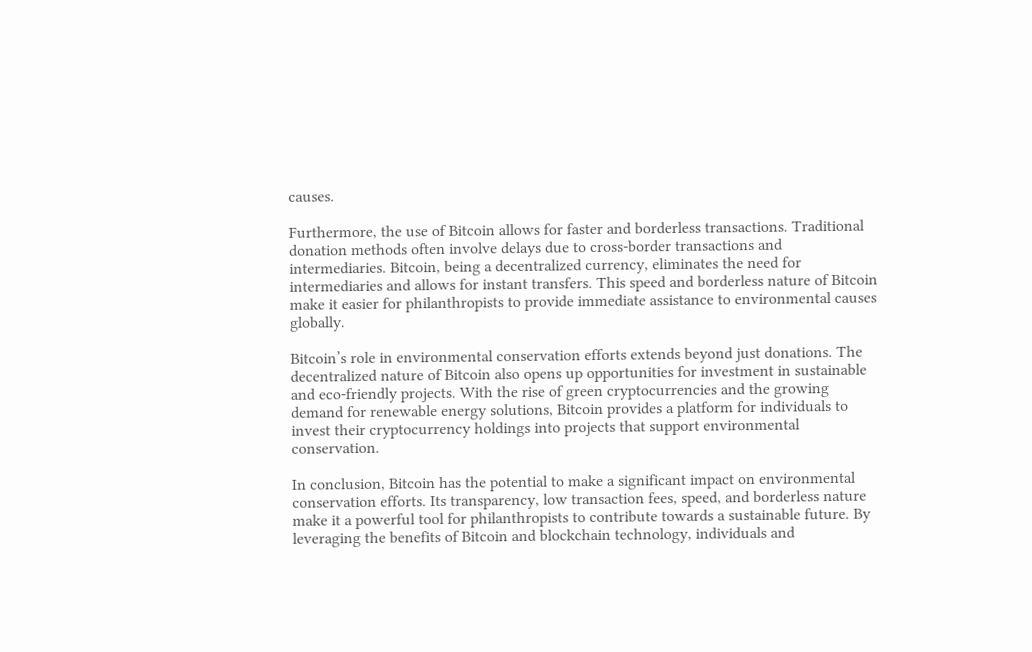causes.

Furthermore, the use of Bitcoin allows for faster and borderless transactions. Traditional donation methods often involve delays due to cross-border transactions and intermediaries. Bitcoin, being a decentralized currency, eliminates the need for intermediaries and allows for instant transfers. This speed and borderless nature of Bitcoin make it easier for philanthropists to provide immediate assistance to environmental causes globally.

Bitcoin’s role in environmental conservation efforts extends beyond just donations. The decentralized nature of Bitcoin also opens up opportunities for investment in sustainable and eco-friendly projects. With the rise of green cryptocurrencies and the growing demand for renewable energy solutions, Bitcoin provides a platform for individuals to invest their cryptocurrency holdings into projects that support environmental conservation.

In conclusion, Bitcoin has the potential to make a significant impact on environmental conservation efforts. Its transparency, low transaction fees, speed, and borderless nature make it a powerful tool for philanthropists to contribute towards a sustainable future. By leveraging the benefits of Bitcoin and blockchain technology, individuals and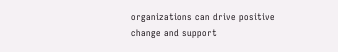organizations can drive positive change and support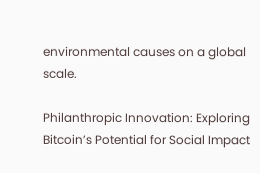environmental causes on a global scale.

Philanthropic Innovation: Exploring Bitcoin’s Potential for Social Impact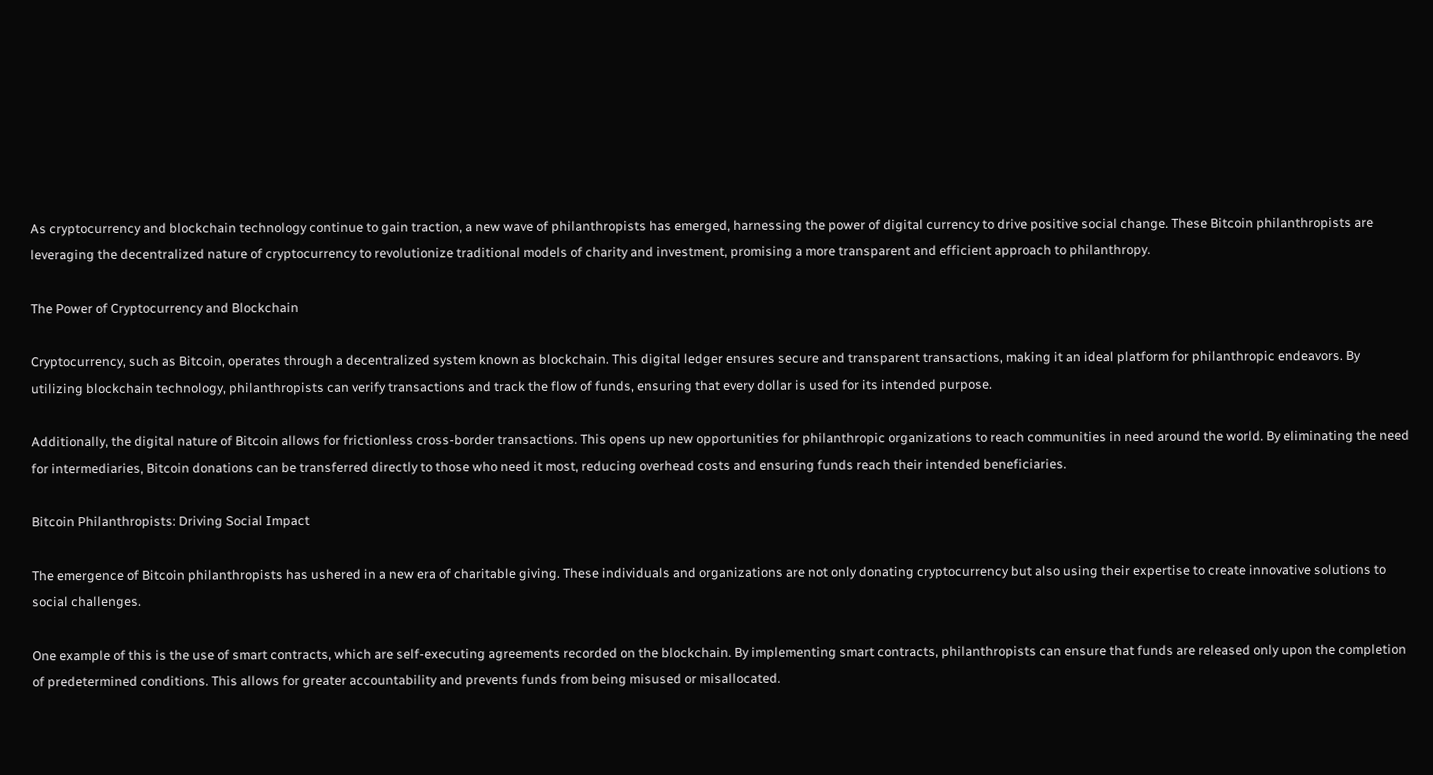As cryptocurrency and blockchain technology continue to gain traction, a new wave of philanthropists has emerged, harnessing the power of digital currency to drive positive social change. These Bitcoin philanthropists are leveraging the decentralized nature of cryptocurrency to revolutionize traditional models of charity and investment, promising a more transparent and efficient approach to philanthropy.

The Power of Cryptocurrency and Blockchain

Cryptocurrency, such as Bitcoin, operates through a decentralized system known as blockchain. This digital ledger ensures secure and transparent transactions, making it an ideal platform for philanthropic endeavors. By utilizing blockchain technology, philanthropists can verify transactions and track the flow of funds, ensuring that every dollar is used for its intended purpose.

Additionally, the digital nature of Bitcoin allows for frictionless cross-border transactions. This opens up new opportunities for philanthropic organizations to reach communities in need around the world. By eliminating the need for intermediaries, Bitcoin donations can be transferred directly to those who need it most, reducing overhead costs and ensuring funds reach their intended beneficiaries.

Bitcoin Philanthropists: Driving Social Impact

The emergence of Bitcoin philanthropists has ushered in a new era of charitable giving. These individuals and organizations are not only donating cryptocurrency but also using their expertise to create innovative solutions to social challenges.

One example of this is the use of smart contracts, which are self-executing agreements recorded on the blockchain. By implementing smart contracts, philanthropists can ensure that funds are released only upon the completion of predetermined conditions. This allows for greater accountability and prevents funds from being misused or misallocated.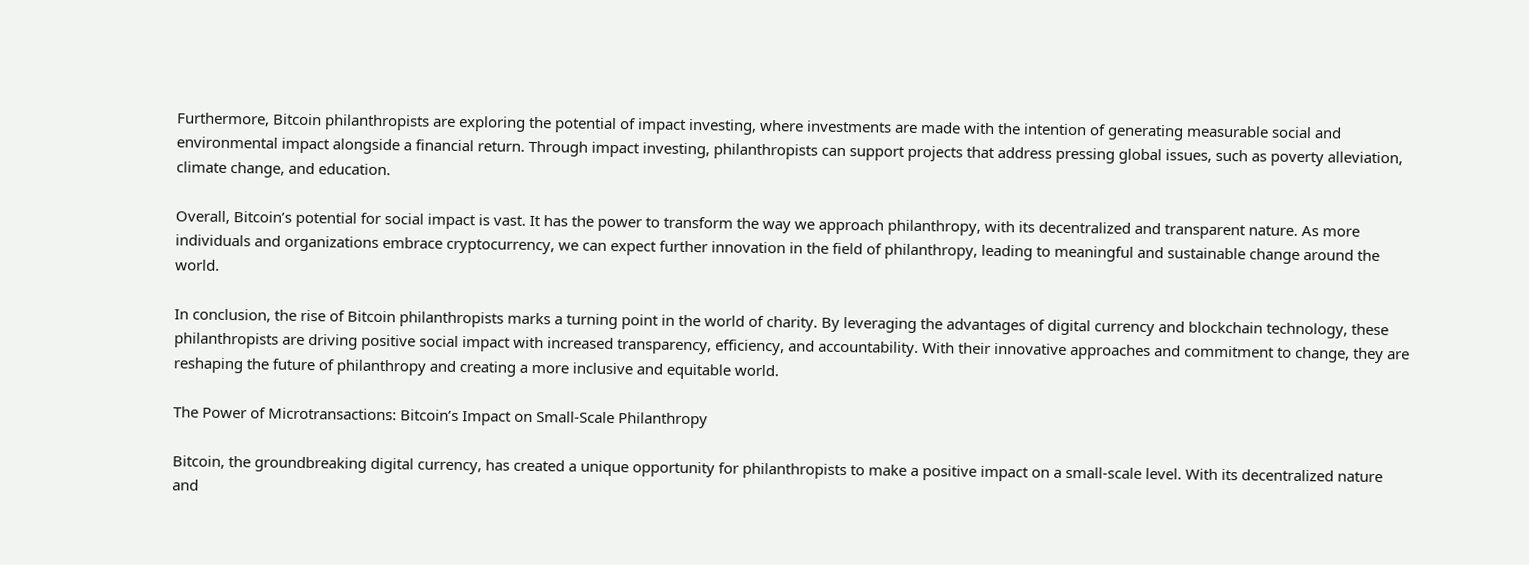Furthermore, Bitcoin philanthropists are exploring the potential of impact investing, where investments are made with the intention of generating measurable social and environmental impact alongside a financial return. Through impact investing, philanthropists can support projects that address pressing global issues, such as poverty alleviation, climate change, and education.

Overall, Bitcoin’s potential for social impact is vast. It has the power to transform the way we approach philanthropy, with its decentralized and transparent nature. As more individuals and organizations embrace cryptocurrency, we can expect further innovation in the field of philanthropy, leading to meaningful and sustainable change around the world.

In conclusion, the rise of Bitcoin philanthropists marks a turning point in the world of charity. By leveraging the advantages of digital currency and blockchain technology, these philanthropists are driving positive social impact with increased transparency, efficiency, and accountability. With their innovative approaches and commitment to change, they are reshaping the future of philanthropy and creating a more inclusive and equitable world.

The Power of Microtransactions: Bitcoin’s Impact on Small-Scale Philanthropy

Bitcoin, the groundbreaking digital currency, has created a unique opportunity for philanthropists to make a positive impact on a small-scale level. With its decentralized nature and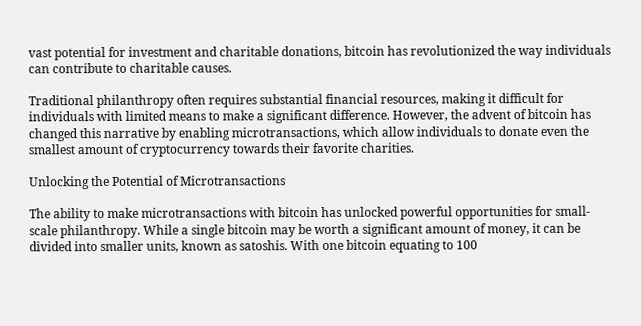vast potential for investment and charitable donations, bitcoin has revolutionized the way individuals can contribute to charitable causes.

Traditional philanthropy often requires substantial financial resources, making it difficult for individuals with limited means to make a significant difference. However, the advent of bitcoin has changed this narrative by enabling microtransactions, which allow individuals to donate even the smallest amount of cryptocurrency towards their favorite charities.

Unlocking the Potential of Microtransactions

The ability to make microtransactions with bitcoin has unlocked powerful opportunities for small-scale philanthropy. While a single bitcoin may be worth a significant amount of money, it can be divided into smaller units, known as satoshis. With one bitcoin equating to 100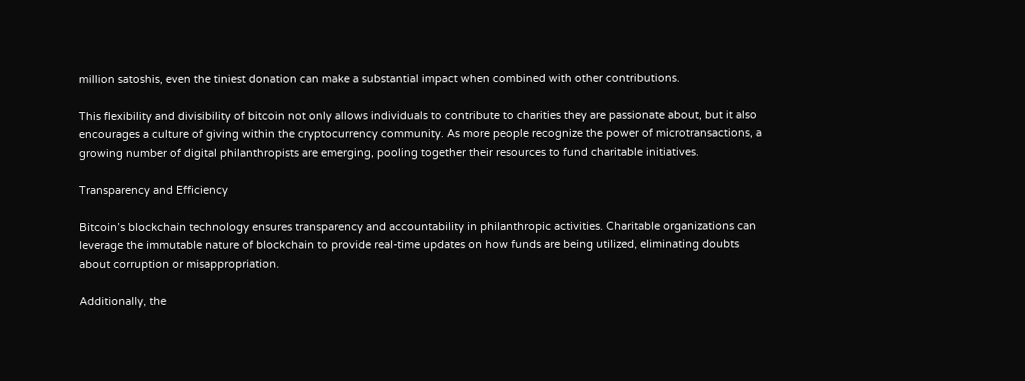million satoshis, even the tiniest donation can make a substantial impact when combined with other contributions.

This flexibility and divisibility of bitcoin not only allows individuals to contribute to charities they are passionate about, but it also encourages a culture of giving within the cryptocurrency community. As more people recognize the power of microtransactions, a growing number of digital philanthropists are emerging, pooling together their resources to fund charitable initiatives.

Transparency and Efficiency

Bitcoin’s blockchain technology ensures transparency and accountability in philanthropic activities. Charitable organizations can leverage the immutable nature of blockchain to provide real-time updates on how funds are being utilized, eliminating doubts about corruption or misappropriation.

Additionally, the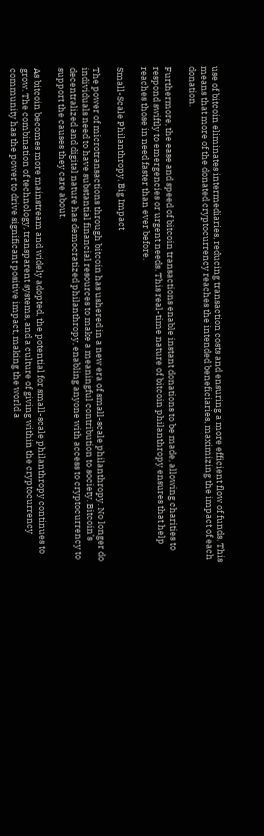use of bitcoin eliminates intermediaries, reducing transaction costs and ensuring a more efficient flow of funds. This means that more of the donated cryptocurrency reaches the intended beneficiaries, maximizing the impact of each donation.

Furthermore, the ease and speed of bitcoin transactions enable instant donations to be made, allowing charities to respond swiftly to emergencies or urgent needs. This real-time nature of bitcoin philanthropy ensures that help reaches those in need faster than ever before.

Small-Scale Philanthropy, Big Impact

The power of microtransactions through bitcoin has ushered in a new era of small-scale philanthropy. No longer do individuals need to have substantial financial resources to make a meaningful contribution to society. Bitcoin’s decentralized and digital nature has democratized philanthropy, enabling anyone with access to cryptocurrency to support the causes they care about.

As bitcoin becomes more mainstream and widely adopted, the potential for small-scale philanthropy continues to grow. The combination of technology, transparent systems, and a culture of giving within the cryptocurrency community has the power to drive significant positive impact, making the world a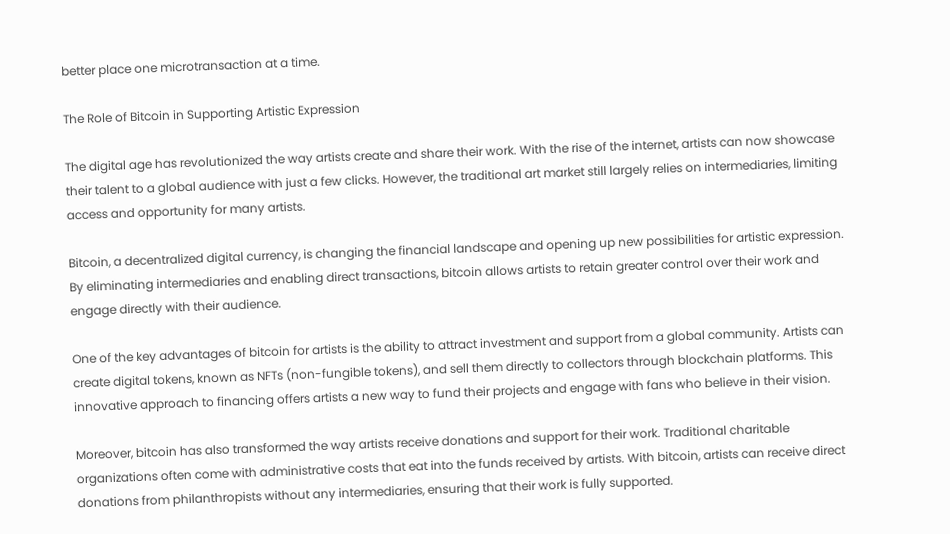better place one microtransaction at a time.

The Role of Bitcoin in Supporting Artistic Expression

The digital age has revolutionized the way artists create and share their work. With the rise of the internet, artists can now showcase their talent to a global audience with just a few clicks. However, the traditional art market still largely relies on intermediaries, limiting access and opportunity for many artists.

Bitcoin, a decentralized digital currency, is changing the financial landscape and opening up new possibilities for artistic expression. By eliminating intermediaries and enabling direct transactions, bitcoin allows artists to retain greater control over their work and engage directly with their audience.

One of the key advantages of bitcoin for artists is the ability to attract investment and support from a global community. Artists can create digital tokens, known as NFTs (non-fungible tokens), and sell them directly to collectors through blockchain platforms. This innovative approach to financing offers artists a new way to fund their projects and engage with fans who believe in their vision.

Moreover, bitcoin has also transformed the way artists receive donations and support for their work. Traditional charitable organizations often come with administrative costs that eat into the funds received by artists. With bitcoin, artists can receive direct donations from philanthropists without any intermediaries, ensuring that their work is fully supported.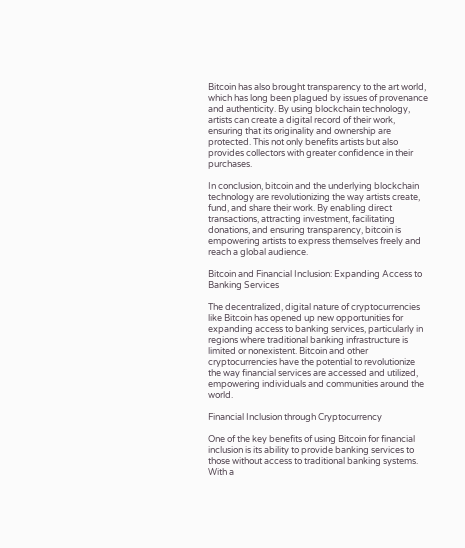Bitcoin has also brought transparency to the art world, which has long been plagued by issues of provenance and authenticity. By using blockchain technology, artists can create a digital record of their work, ensuring that its originality and ownership are protected. This not only benefits artists but also provides collectors with greater confidence in their purchases.

In conclusion, bitcoin and the underlying blockchain technology are revolutionizing the way artists create, fund, and share their work. By enabling direct transactions, attracting investment, facilitating donations, and ensuring transparency, bitcoin is empowering artists to express themselves freely and reach a global audience.

Bitcoin and Financial Inclusion: Expanding Access to Banking Services

The decentralized, digital nature of cryptocurrencies like Bitcoin has opened up new opportunities for expanding access to banking services, particularly in regions where traditional banking infrastructure is limited or nonexistent. Bitcoin and other cryptocurrencies have the potential to revolutionize the way financial services are accessed and utilized, empowering individuals and communities around the world.

Financial Inclusion through Cryptocurrency

One of the key benefits of using Bitcoin for financial inclusion is its ability to provide banking services to those without access to traditional banking systems. With a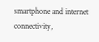smartphone and internet connectivity,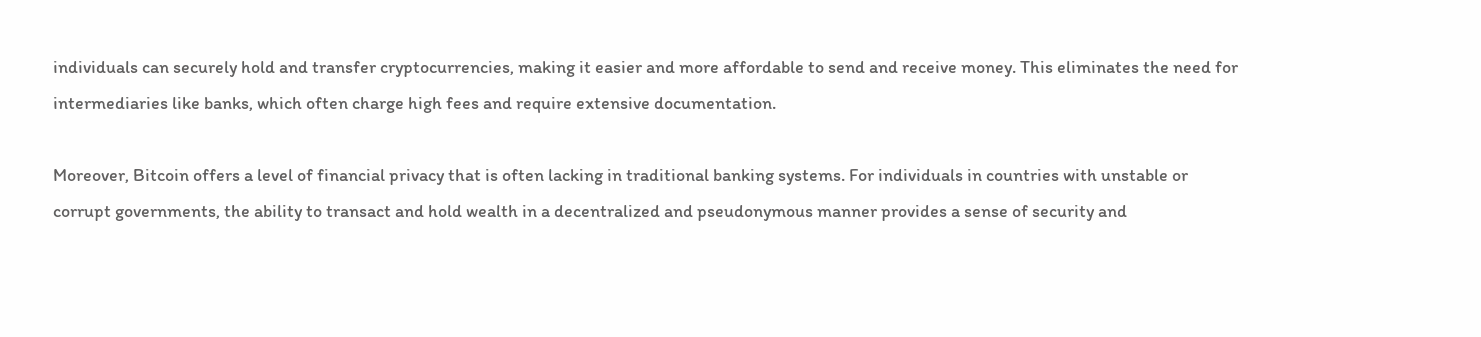individuals can securely hold and transfer cryptocurrencies, making it easier and more affordable to send and receive money. This eliminates the need for intermediaries like banks, which often charge high fees and require extensive documentation.

Moreover, Bitcoin offers a level of financial privacy that is often lacking in traditional banking systems. For individuals in countries with unstable or corrupt governments, the ability to transact and hold wealth in a decentralized and pseudonymous manner provides a sense of security and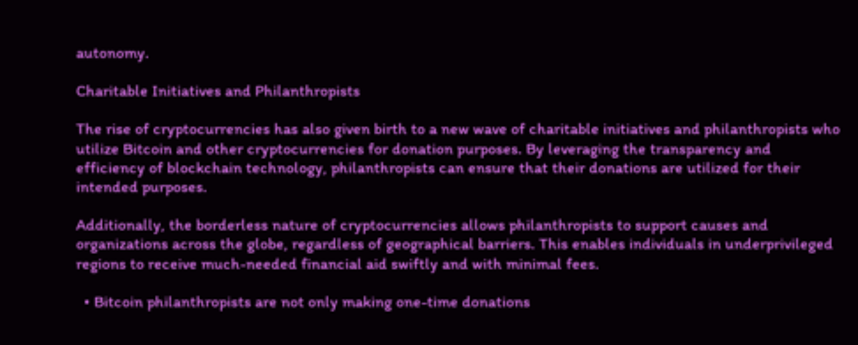autonomy.

Charitable Initiatives and Philanthropists

The rise of cryptocurrencies has also given birth to a new wave of charitable initiatives and philanthropists who utilize Bitcoin and other cryptocurrencies for donation purposes. By leveraging the transparency and efficiency of blockchain technology, philanthropists can ensure that their donations are utilized for their intended purposes.

Additionally, the borderless nature of cryptocurrencies allows philanthropists to support causes and organizations across the globe, regardless of geographical barriers. This enables individuals in underprivileged regions to receive much-needed financial aid swiftly and with minimal fees.

  • Bitcoin philanthropists are not only making one-time donations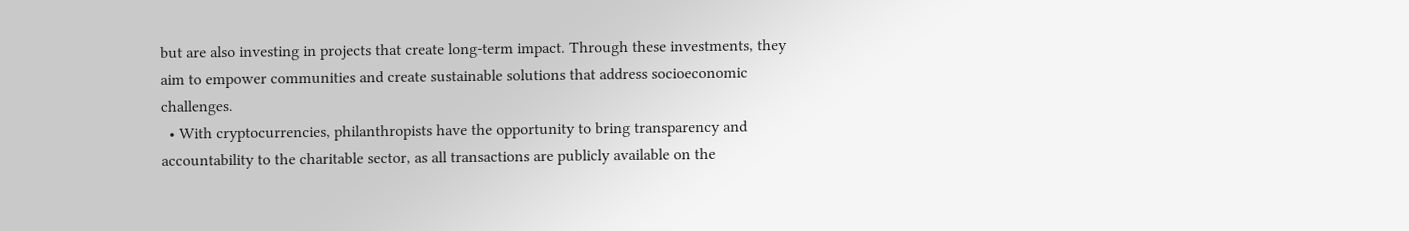but are also investing in projects that create long-term impact. Through these investments, they aim to empower communities and create sustainable solutions that address socioeconomic challenges.
  • With cryptocurrencies, philanthropists have the opportunity to bring transparency and accountability to the charitable sector, as all transactions are publicly available on the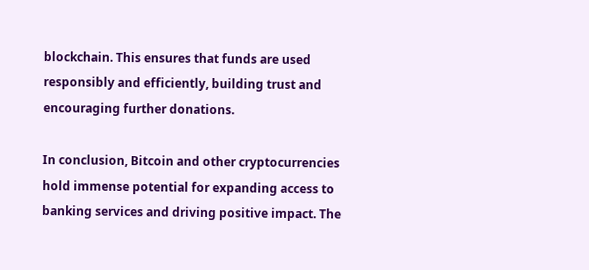blockchain. This ensures that funds are used responsibly and efficiently, building trust and encouraging further donations.

In conclusion, Bitcoin and other cryptocurrencies hold immense potential for expanding access to banking services and driving positive impact. The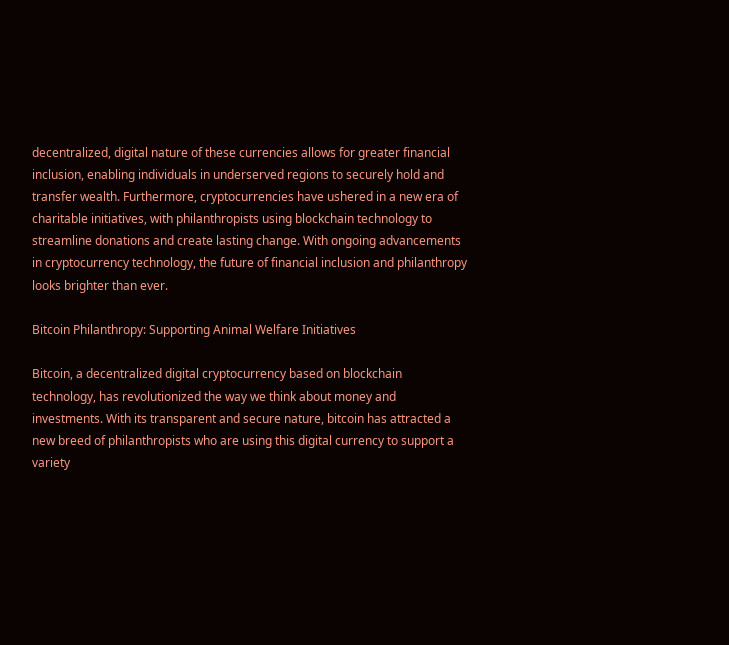decentralized, digital nature of these currencies allows for greater financial inclusion, enabling individuals in underserved regions to securely hold and transfer wealth. Furthermore, cryptocurrencies have ushered in a new era of charitable initiatives, with philanthropists using blockchain technology to streamline donations and create lasting change. With ongoing advancements in cryptocurrency technology, the future of financial inclusion and philanthropy looks brighter than ever.

Bitcoin Philanthropy: Supporting Animal Welfare Initiatives

Bitcoin, a decentralized digital cryptocurrency based on blockchain technology, has revolutionized the way we think about money and investments. With its transparent and secure nature, bitcoin has attracted a new breed of philanthropists who are using this digital currency to support a variety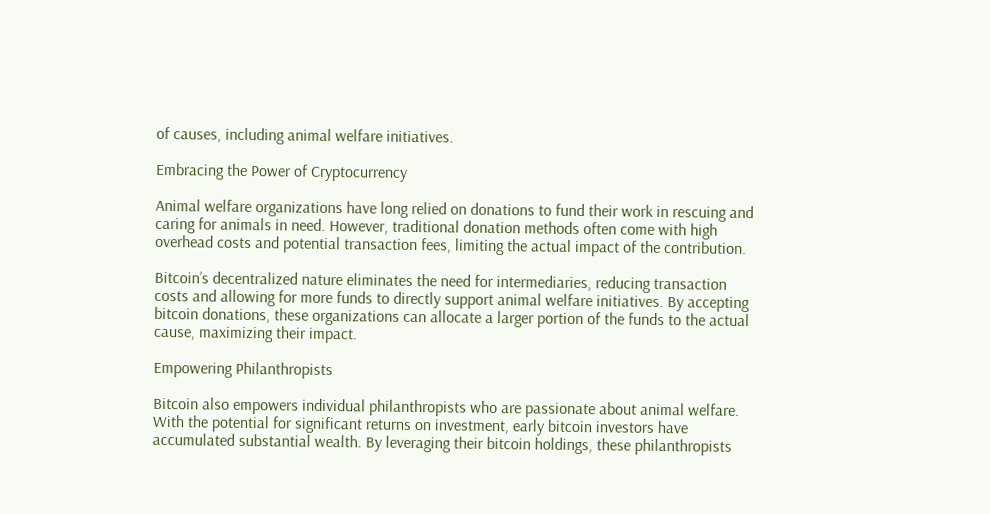of causes, including animal welfare initiatives.

Embracing the Power of Cryptocurrency

Animal welfare organizations have long relied on donations to fund their work in rescuing and caring for animals in need. However, traditional donation methods often come with high overhead costs and potential transaction fees, limiting the actual impact of the contribution.

Bitcoin’s decentralized nature eliminates the need for intermediaries, reducing transaction costs and allowing for more funds to directly support animal welfare initiatives. By accepting bitcoin donations, these organizations can allocate a larger portion of the funds to the actual cause, maximizing their impact.

Empowering Philanthropists

Bitcoin also empowers individual philanthropists who are passionate about animal welfare. With the potential for significant returns on investment, early bitcoin investors have accumulated substantial wealth. By leveraging their bitcoin holdings, these philanthropists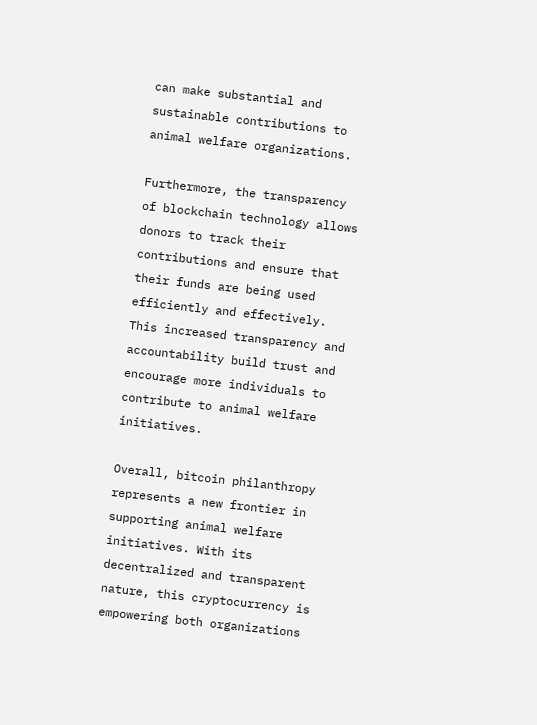can make substantial and sustainable contributions to animal welfare organizations.

Furthermore, the transparency of blockchain technology allows donors to track their contributions and ensure that their funds are being used efficiently and effectively. This increased transparency and accountability build trust and encourage more individuals to contribute to animal welfare initiatives.

Overall, bitcoin philanthropy represents a new frontier in supporting animal welfare initiatives. With its decentralized and transparent nature, this cryptocurrency is empowering both organizations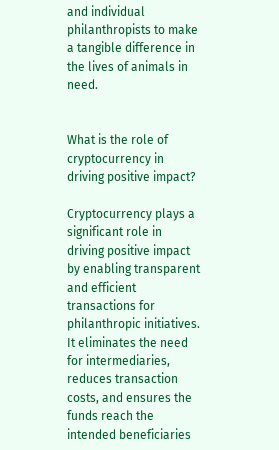and individual philanthropists to make a tangible difference in the lives of animals in need.


What is the role of cryptocurrency in driving positive impact?

Cryptocurrency plays a significant role in driving positive impact by enabling transparent and efficient transactions for philanthropic initiatives. It eliminates the need for intermediaries, reduces transaction costs, and ensures the funds reach the intended beneficiaries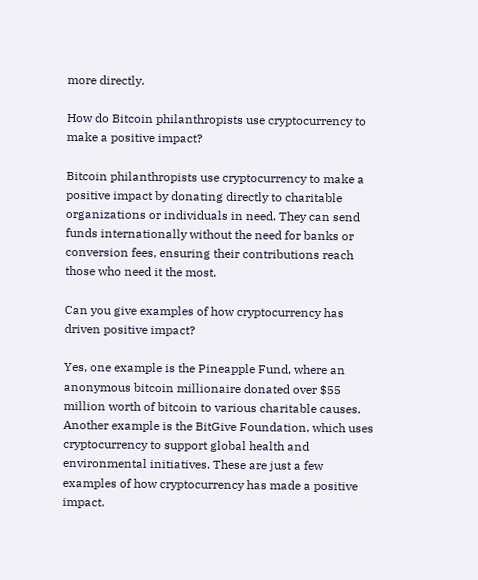more directly.

How do Bitcoin philanthropists use cryptocurrency to make a positive impact?

Bitcoin philanthropists use cryptocurrency to make a positive impact by donating directly to charitable organizations or individuals in need. They can send funds internationally without the need for banks or conversion fees, ensuring their contributions reach those who need it the most.

Can you give examples of how cryptocurrency has driven positive impact?

Yes, one example is the Pineapple Fund, where an anonymous bitcoin millionaire donated over $55 million worth of bitcoin to various charitable causes. Another example is the BitGive Foundation, which uses cryptocurrency to support global health and environmental initiatives. These are just a few examples of how cryptocurrency has made a positive impact.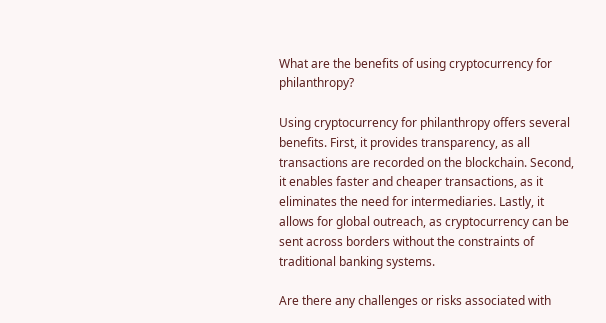What are the benefits of using cryptocurrency for philanthropy?

Using cryptocurrency for philanthropy offers several benefits. First, it provides transparency, as all transactions are recorded on the blockchain. Second, it enables faster and cheaper transactions, as it eliminates the need for intermediaries. Lastly, it allows for global outreach, as cryptocurrency can be sent across borders without the constraints of traditional banking systems.

Are there any challenges or risks associated with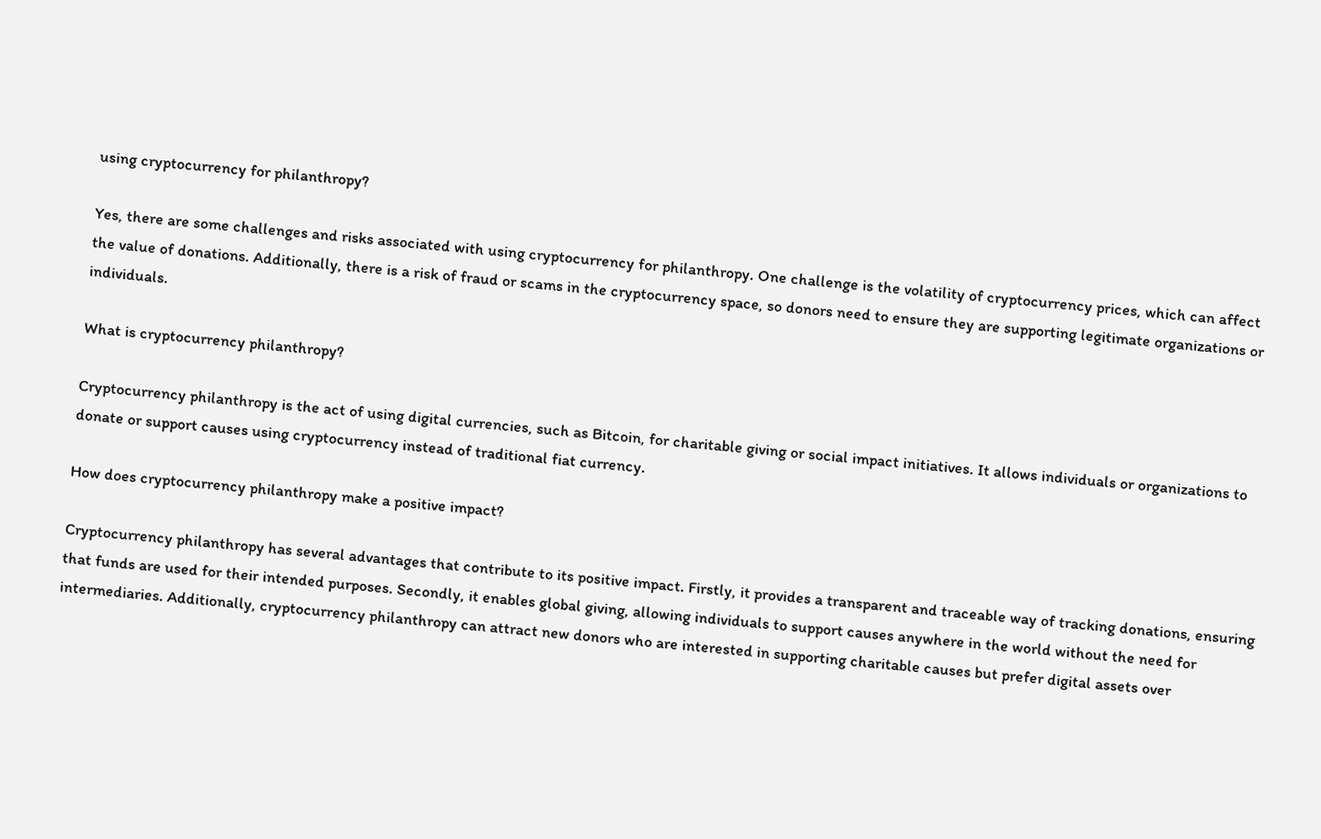using cryptocurrency for philanthropy?

Yes, there are some challenges and risks associated with using cryptocurrency for philanthropy. One challenge is the volatility of cryptocurrency prices, which can affect the value of donations. Additionally, there is a risk of fraud or scams in the cryptocurrency space, so donors need to ensure they are supporting legitimate organizations or individuals.

What is cryptocurrency philanthropy?

Cryptocurrency philanthropy is the act of using digital currencies, such as Bitcoin, for charitable giving or social impact initiatives. It allows individuals or organizations to donate or support causes using cryptocurrency instead of traditional fiat currency.

How does cryptocurrency philanthropy make a positive impact?

Cryptocurrency philanthropy has several advantages that contribute to its positive impact. Firstly, it provides a transparent and traceable way of tracking donations, ensuring that funds are used for their intended purposes. Secondly, it enables global giving, allowing individuals to support causes anywhere in the world without the need for intermediaries. Additionally, cryptocurrency philanthropy can attract new donors who are interested in supporting charitable causes but prefer digital assets over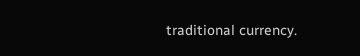traditional currency.